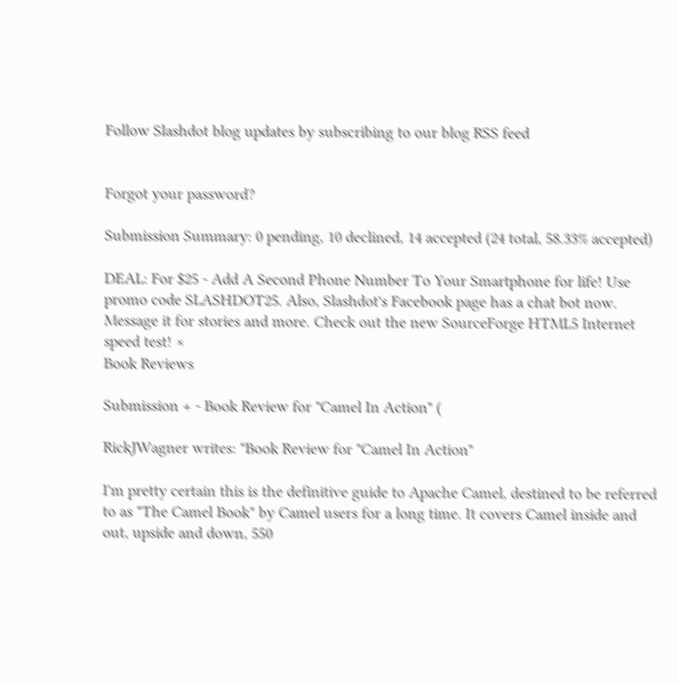Follow Slashdot blog updates by subscribing to our blog RSS feed


Forgot your password?

Submission Summary: 0 pending, 10 declined, 14 accepted (24 total, 58.33% accepted)

DEAL: For $25 - Add A Second Phone Number To Your Smartphone for life! Use promo code SLASHDOT25. Also, Slashdot's Facebook page has a chat bot now. Message it for stories and more. Check out the new SourceForge HTML5 Internet speed test! ×
Book Reviews

Submission + - Book Review for "Camel In Action" (

RickJWagner writes: "Book Review for "Camel In Action"

I'm pretty certain this is the definitive guide to Apache Camel, destined to be referred to as "The Camel Book" by Camel users for a long time. It covers Camel inside and out, upside and down, 550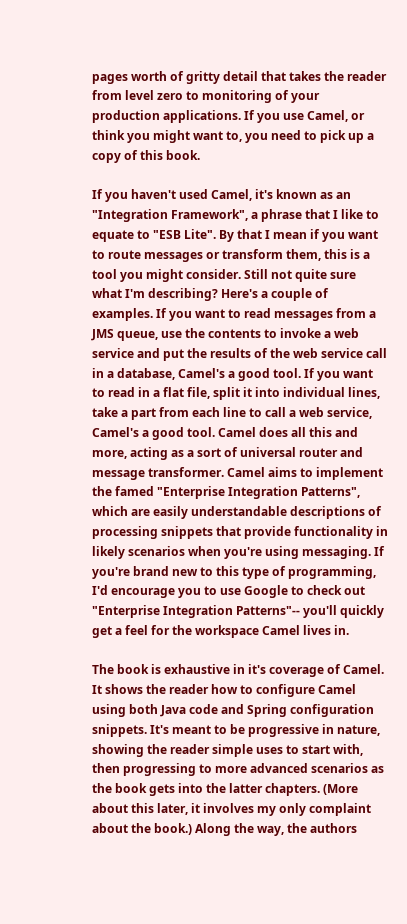pages worth of gritty detail that takes the reader from level zero to monitoring of your production applications. If you use Camel, or think you might want to, you need to pick up a copy of this book.

If you haven't used Camel, it's known as an "Integration Framework", a phrase that I like to equate to "ESB Lite". By that I mean if you want to route messages or transform them, this is a tool you might consider. Still not quite sure what I'm describing? Here's a couple of examples. If you want to read messages from a JMS queue, use the contents to invoke a web service and put the results of the web service call in a database, Camel's a good tool. If you want to read in a flat file, split it into individual lines, take a part from each line to call a web service, Camel's a good tool. Camel does all this and more, acting as a sort of universal router and message transformer. Camel aims to implement the famed "Enterprise Integration Patterns", which are easily understandable descriptions of processing snippets that provide functionality in likely scenarios when you're using messaging. If you're brand new to this type of programming, I'd encourage you to use Google to check out "Enterprise Integration Patterns"-- you'll quickly get a feel for the workspace Camel lives in.

The book is exhaustive in it's coverage of Camel. It shows the reader how to configure Camel using both Java code and Spring configuration snippets. It's meant to be progressive in nature, showing the reader simple uses to start with, then progressing to more advanced scenarios as the book gets into the latter chapters. (More about this later, it involves my only complaint about the book.) Along the way, the authors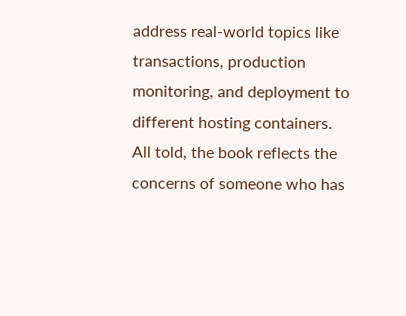address real-world topics like transactions, production monitoring, and deployment to different hosting containers. All told, the book reflects the concerns of someone who has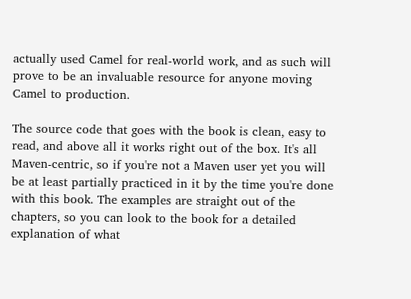actually used Camel for real-world work, and as such will prove to be an invaluable resource for anyone moving Camel to production.

The source code that goes with the book is clean, easy to read, and above all it works right out of the box. It's all Maven-centric, so if you're not a Maven user yet you will be at least partially practiced in it by the time you're done with this book. The examples are straight out of the chapters, so you can look to the book for a detailed explanation of what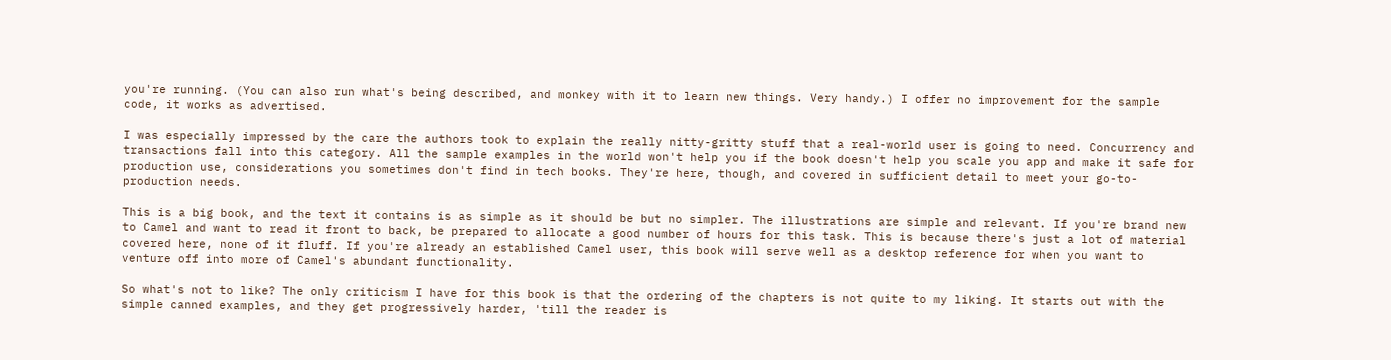you're running. (You can also run what's being described, and monkey with it to learn new things. Very handy.) I offer no improvement for the sample code, it works as advertised.

I was especially impressed by the care the authors took to explain the really nitty-gritty stuff that a real-world user is going to need. Concurrency and transactions fall into this category. All the sample examples in the world won't help you if the book doesn't help you scale you app and make it safe for production use, considerations you sometimes don't find in tech books. They're here, though, and covered in sufficient detail to meet your go-to-production needs.

This is a big book, and the text it contains is as simple as it should be but no simpler. The illustrations are simple and relevant. If you're brand new to Camel and want to read it front to back, be prepared to allocate a good number of hours for this task. This is because there's just a lot of material covered here, none of it fluff. If you're already an established Camel user, this book will serve well as a desktop reference for when you want to venture off into more of Camel's abundant functionality.

So what's not to like? The only criticism I have for this book is that the ordering of the chapters is not quite to my liking. It starts out with the simple canned examples, and they get progressively harder, 'till the reader is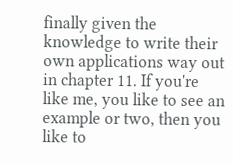finally given the knowledge to write their own applications way out in chapter 11. If you're like me, you like to see an example or two, then you like to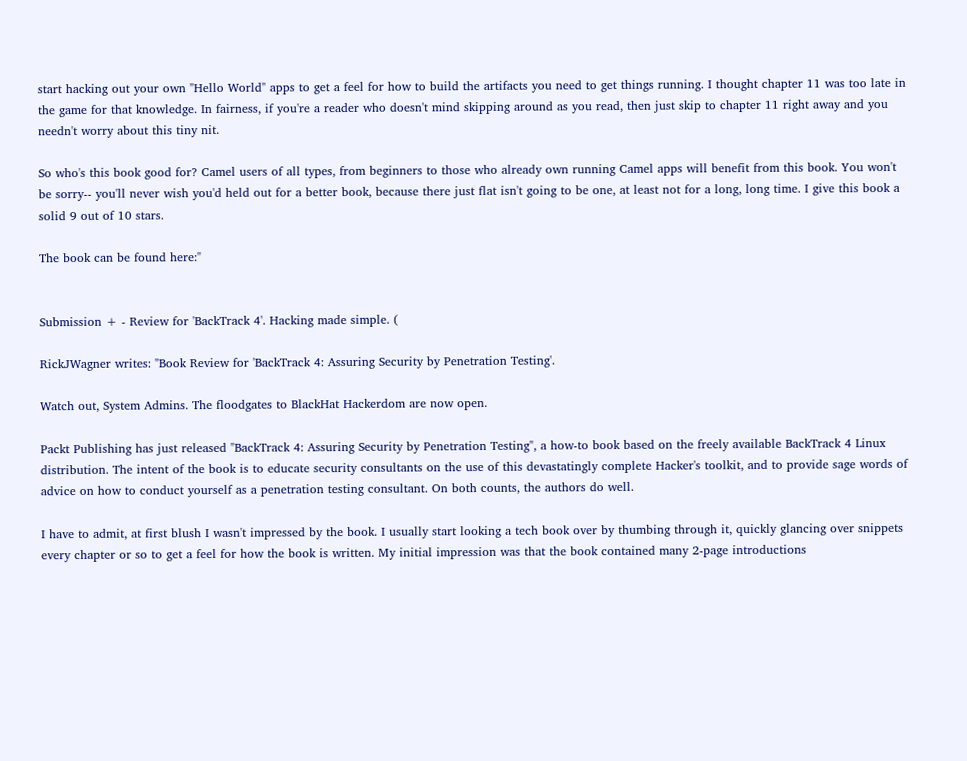start hacking out your own "Hello World" apps to get a feel for how to build the artifacts you need to get things running. I thought chapter 11 was too late in the game for that knowledge. In fairness, if you're a reader who doesn't mind skipping around as you read, then just skip to chapter 11 right away and you needn't worry about this tiny nit.

So who's this book good for? Camel users of all types, from beginners to those who already own running Camel apps will benefit from this book. You won't be sorry-- you'll never wish you'd held out for a better book, because there just flat isn't going to be one, at least not for a long, long time. I give this book a solid 9 out of 10 stars.

The book can be found here:"


Submission + - Review for 'BackTrack 4'. Hacking made simple. (

RickJWagner writes: "Book Review for 'BackTrack 4: Assuring Security by Penetration Testing'.

Watch out, System Admins. The floodgates to BlackHat Hackerdom are now open.

Packt Publishing has just released "BackTrack 4: Assuring Security by Penetration Testing", a how-to book based on the freely available BackTrack 4 Linux distribution. The intent of the book is to educate security consultants on the use of this devastatingly complete Hacker's toolkit, and to provide sage words of advice on how to conduct yourself as a penetration testing consultant. On both counts, the authors do well.

I have to admit, at first blush I wasn't impressed by the book. I usually start looking a tech book over by thumbing through it, quickly glancing over snippets every chapter or so to get a feel for how the book is written. My initial impression was that the book contained many 2-page introductions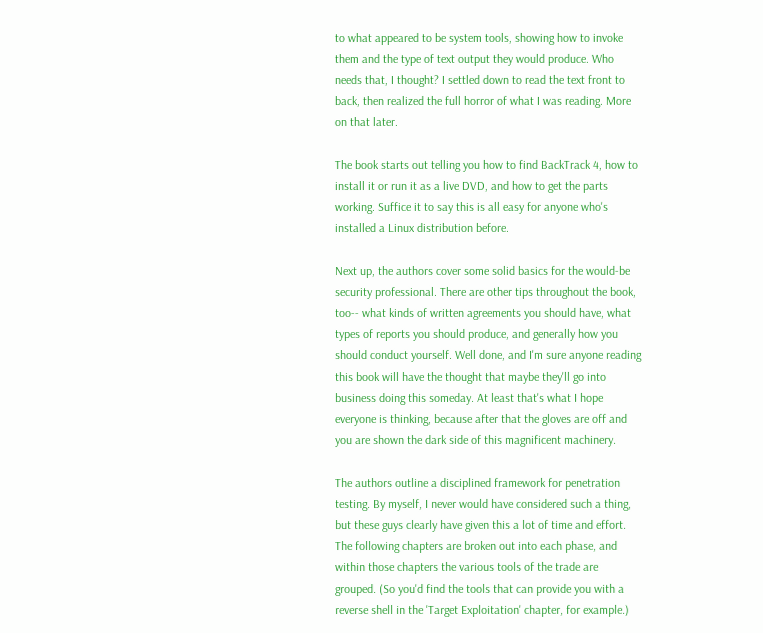to what appeared to be system tools, showing how to invoke them and the type of text output they would produce. Who needs that, I thought? I settled down to read the text front to back, then realized the full horror of what I was reading. More on that later.

The book starts out telling you how to find BackTrack 4, how to install it or run it as a live DVD, and how to get the parts working. Suffice it to say this is all easy for anyone who's installed a Linux distribution before.

Next up, the authors cover some solid basics for the would-be security professional. There are other tips throughout the book, too-- what kinds of written agreements you should have, what types of reports you should produce, and generally how you should conduct yourself. Well done, and I'm sure anyone reading this book will have the thought that maybe they'll go into business doing this someday. At least that's what I hope everyone is thinking, because after that the gloves are off and you are shown the dark side of this magnificent machinery.

The authors outline a disciplined framework for penetration testing. By myself, I never would have considered such a thing, but these guys clearly have given this a lot of time and effort. The following chapters are broken out into each phase, and within those chapters the various tools of the trade are grouped. (So you'd find the tools that can provide you with a reverse shell in the 'Target Exploitation' chapter, for example.)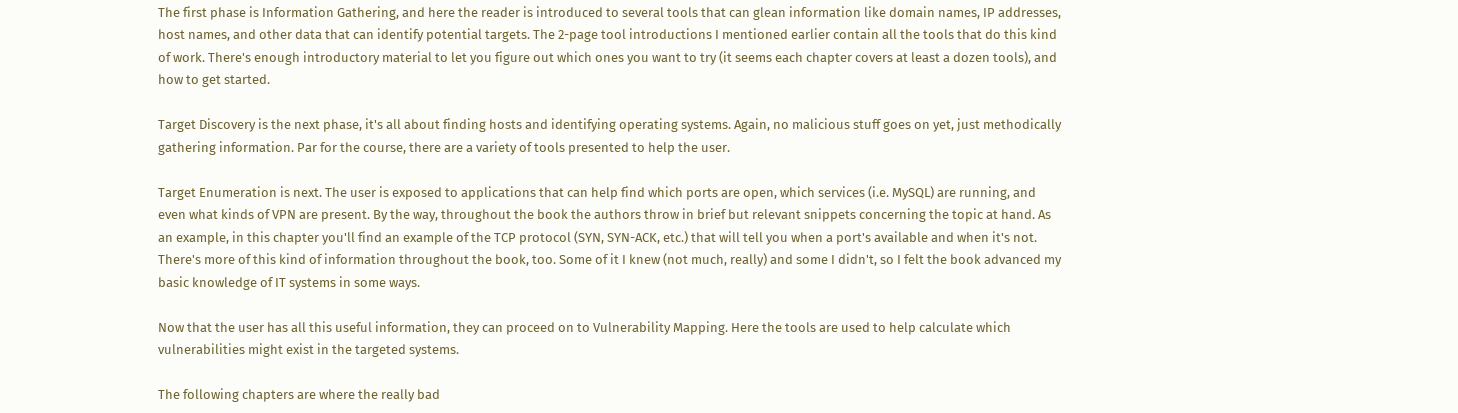The first phase is Information Gathering, and here the reader is introduced to several tools that can glean information like domain names, IP addresses, host names, and other data that can identify potential targets. The 2-page tool introductions I mentioned earlier contain all the tools that do this kind of work. There's enough introductory material to let you figure out which ones you want to try (it seems each chapter covers at least a dozen tools), and how to get started.

Target Discovery is the next phase, it's all about finding hosts and identifying operating systems. Again, no malicious stuff goes on yet, just methodically gathering information. Par for the course, there are a variety of tools presented to help the user.

Target Enumeration is next. The user is exposed to applications that can help find which ports are open, which services (i.e. MySQL) are running, and even what kinds of VPN are present. By the way, throughout the book the authors throw in brief but relevant snippets concerning the topic at hand. As an example, in this chapter you'll find an example of the TCP protocol (SYN, SYN-ACK, etc.) that will tell you when a port's available and when it's not. There's more of this kind of information throughout the book, too. Some of it I knew (not much, really) and some I didn't, so I felt the book advanced my basic knowledge of IT systems in some ways.

Now that the user has all this useful information, they can proceed on to Vulnerability Mapping. Here the tools are used to help calculate which vulnerabilities might exist in the targeted systems.

The following chapters are where the really bad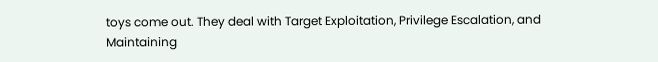toys come out. They deal with Target Exploitation, Privilege Escalation, and Maintaining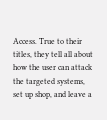Access. True to their titles, they tell all about how the user can attack the targeted systems, set up shop, and leave a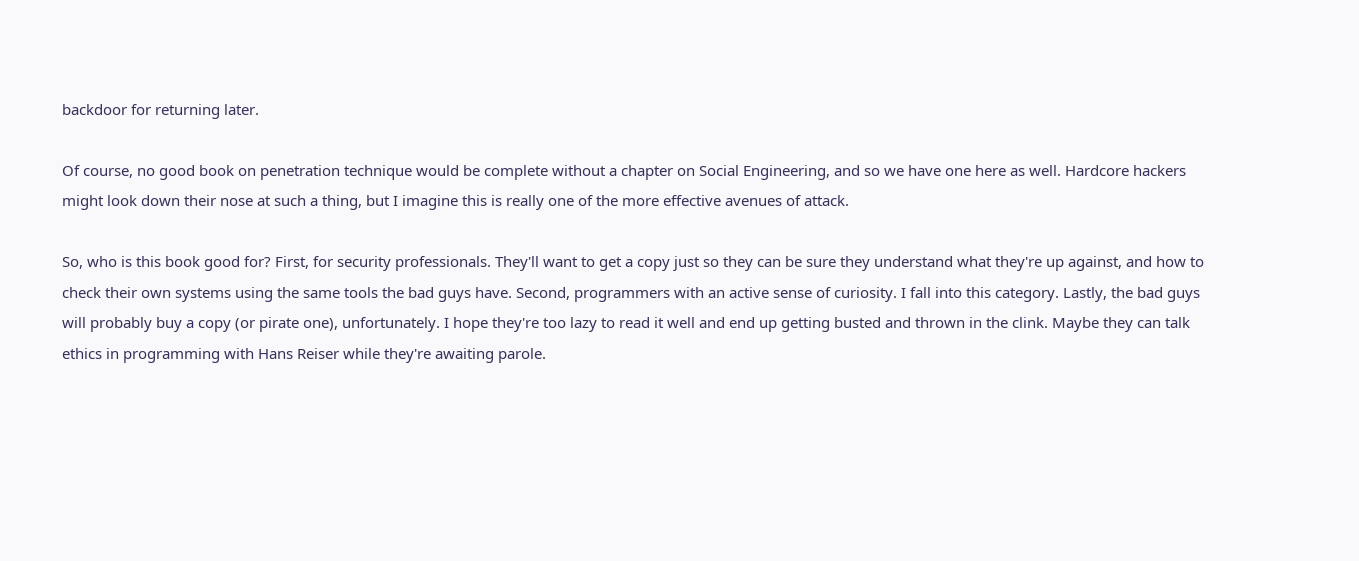backdoor for returning later.

Of course, no good book on penetration technique would be complete without a chapter on Social Engineering, and so we have one here as well. Hardcore hackers might look down their nose at such a thing, but I imagine this is really one of the more effective avenues of attack.

So, who is this book good for? First, for security professionals. They'll want to get a copy just so they can be sure they understand what they're up against, and how to check their own systems using the same tools the bad guys have. Second, programmers with an active sense of curiosity. I fall into this category. Lastly, the bad guys will probably buy a copy (or pirate one), unfortunately. I hope they're too lazy to read it well and end up getting busted and thrown in the clink. Maybe they can talk ethics in programming with Hans Reiser while they're awaiting parole.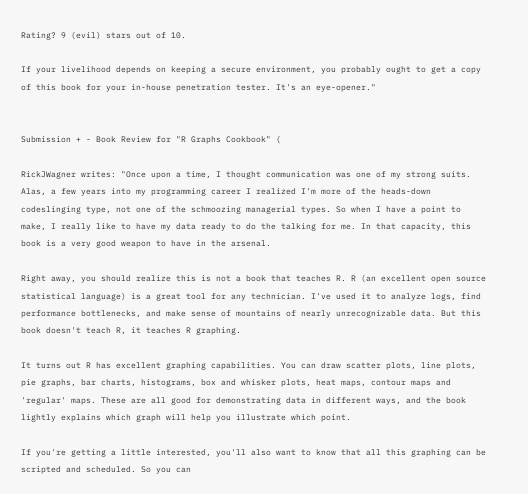Rating? 9 (evil) stars out of 10.

If your livelihood depends on keeping a secure environment, you probably ought to get a copy of this book for your in-house penetration tester. It's an eye-opener."


Submission + - Book Review for "R Graphs Cookbook" (

RickJWagner writes: "Once upon a time, I thought communication was one of my strong suits. Alas, a few years into my programming career I realized I'm more of the heads-down codeslinging type, not one of the schmoozing managerial types. So when I have a point to make, I really like to have my data ready to do the talking for me. In that capacity, this book is a very good weapon to have in the arsenal.

Right away, you should realize this is not a book that teaches R. R (an excellent open source statistical language) is a great tool for any technician. I've used it to analyze logs, find performance bottlenecks, and make sense of mountains of nearly unrecognizable data. But this book doesn't teach R, it teaches R graphing.

It turns out R has excellent graphing capabilities. You can draw scatter plots, line plots, pie graphs, bar charts, histograms, box and whisker plots, heat maps, contour maps and 'regular' maps. These are all good for demonstrating data in different ways, and the book lightly explains which graph will help you illustrate which point.

If you're getting a little interested, you'll also want to know that all this graphing can be scripted and scheduled. So you can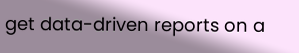get data-driven reports on a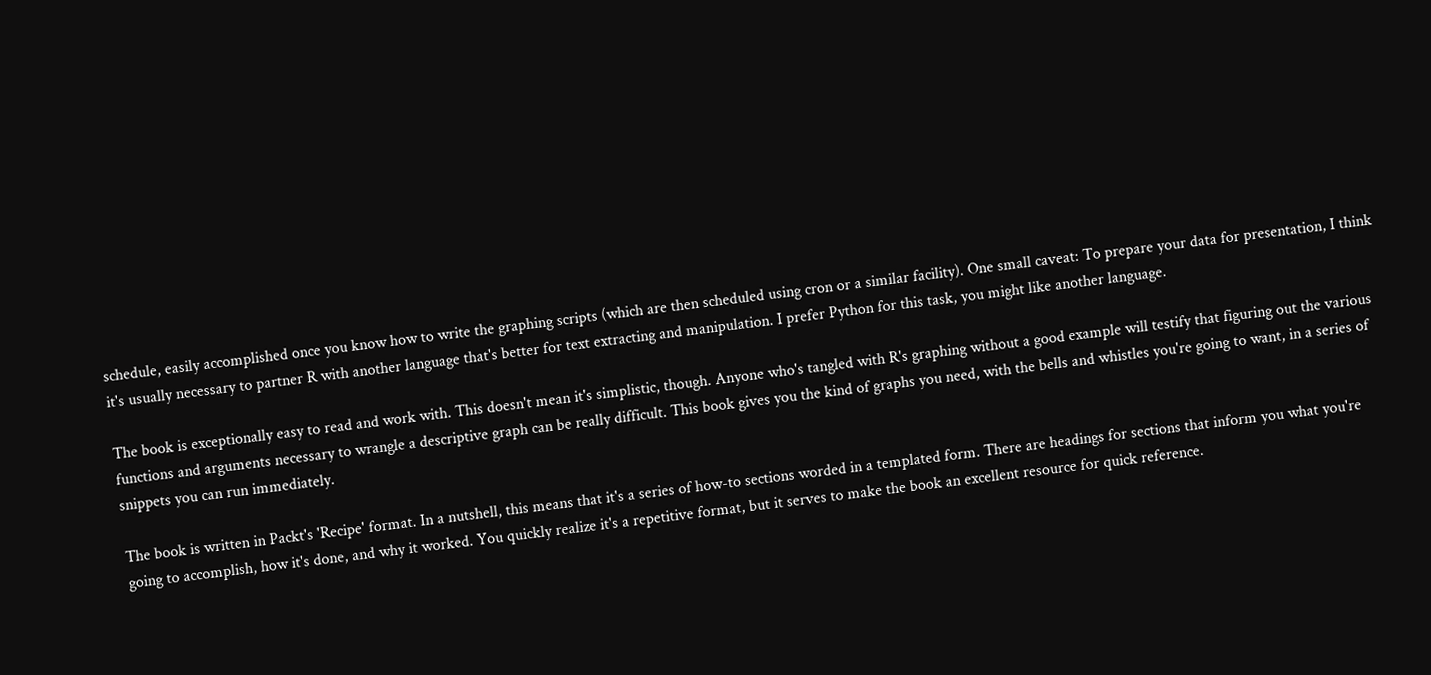schedule, easily accomplished once you know how to write the graphing scripts (which are then scheduled using cron or a similar facility). One small caveat: To prepare your data for presentation, I think it's usually necessary to partner R with another language that's better for text extracting and manipulation. I prefer Python for this task, you might like another language.

The book is exceptionally easy to read and work with. This doesn't mean it's simplistic, though. Anyone who's tangled with R's graphing without a good example will testify that figuring out the various functions and arguments necessary to wrangle a descriptive graph can be really difficult. This book gives you the kind of graphs you need, with the bells and whistles you're going to want, in a series of snippets you can run immediately.

The book is written in Packt's 'Recipe' format. In a nutshell, this means that it's a series of how-to sections worded in a templated form. There are headings for sections that inform you what you're going to accomplish, how it's done, and why it worked. You quickly realize it's a repetitive format, but it serves to make the book an excellent resource for quick reference.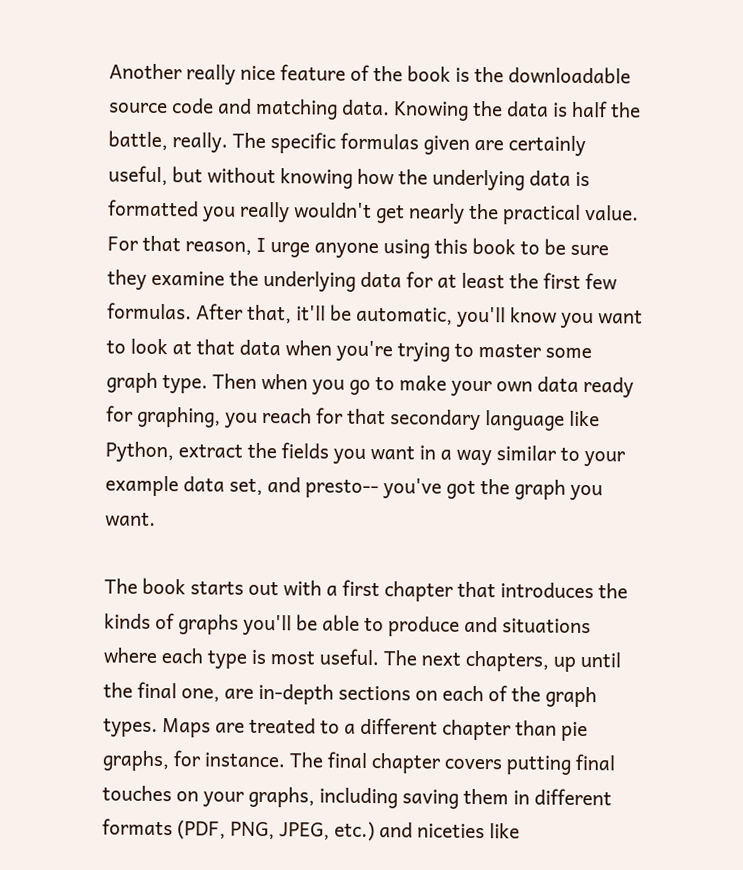Another really nice feature of the book is the downloadable source code and matching data. Knowing the data is half the battle, really. The specific formulas given are certainly useful, but without knowing how the underlying data is formatted you really wouldn't get nearly the practical value. For that reason, I urge anyone using this book to be sure they examine the underlying data for at least the first few formulas. After that, it'll be automatic, you'll know you want to look at that data when you're trying to master some graph type. Then when you go to make your own data ready for graphing, you reach for that secondary language like Python, extract the fields you want in a way similar to your example data set, and presto-- you've got the graph you want.

The book starts out with a first chapter that introduces the kinds of graphs you'll be able to produce and situations where each type is most useful. The next chapters, up until the final one, are in-depth sections on each of the graph types. Maps are treated to a different chapter than pie graphs, for instance. The final chapter covers putting final touches on your graphs, including saving them in different formats (PDF, PNG, JPEG, etc.) and niceties like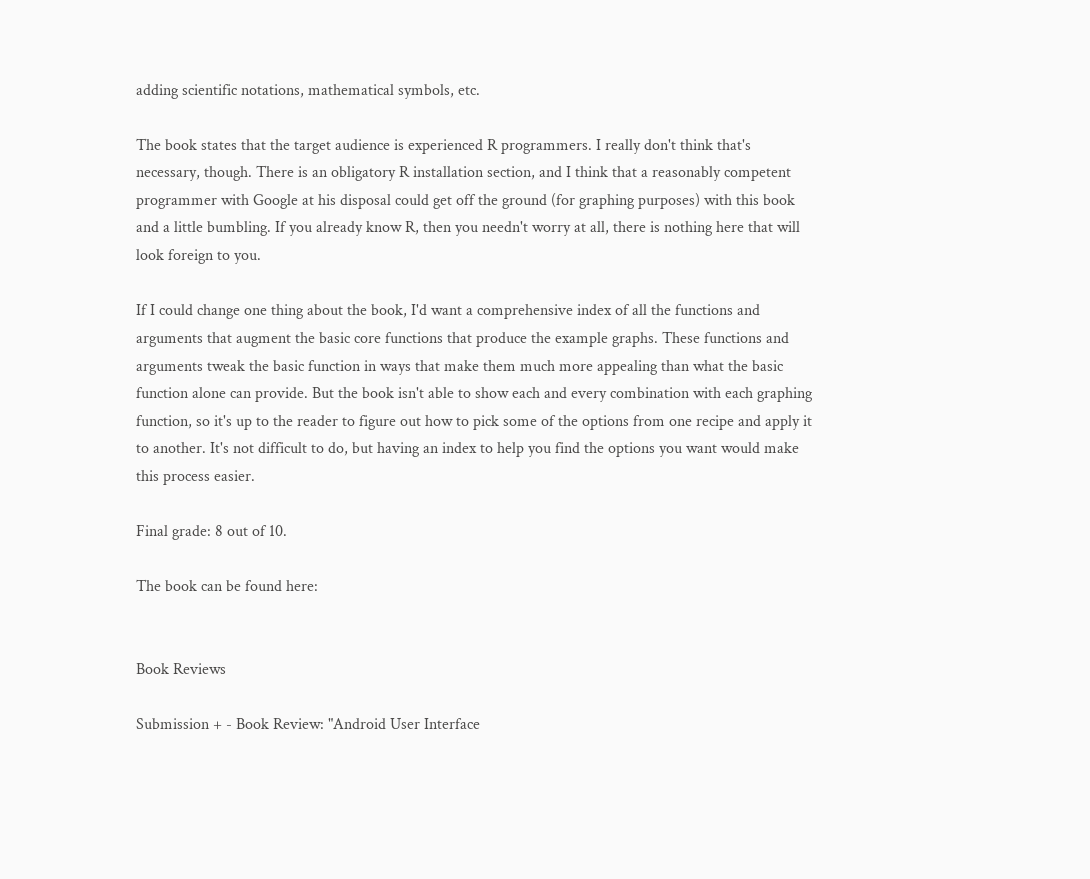adding scientific notations, mathematical symbols, etc.

The book states that the target audience is experienced R programmers. I really don't think that's necessary, though. There is an obligatory R installation section, and I think that a reasonably competent programmer with Google at his disposal could get off the ground (for graphing purposes) with this book and a little bumbling. If you already know R, then you needn't worry at all, there is nothing here that will look foreign to you.

If I could change one thing about the book, I'd want a comprehensive index of all the functions and arguments that augment the basic core functions that produce the example graphs. These functions and arguments tweak the basic function in ways that make them much more appealing than what the basic function alone can provide. But the book isn't able to show each and every combination with each graphing function, so it's up to the reader to figure out how to pick some of the options from one recipe and apply it to another. It's not difficult to do, but having an index to help you find the options you want would make this process easier.

Final grade: 8 out of 10.

The book can be found here:


Book Reviews

Submission + - Book Review: "Android User Interface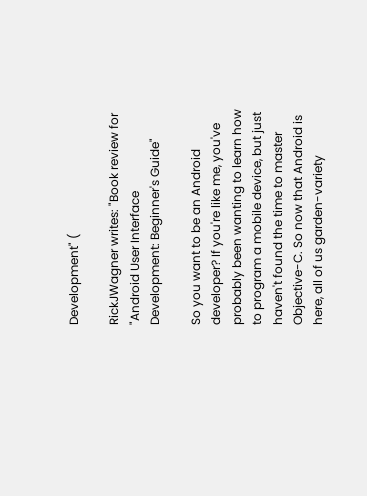Development" (

RickJWagner writes: "Book review for "Android User Interface Development: Beginner's Guide"

So you want to be an Android developer? If you're like me, you've probably been wanting to learn how to program a mobile device, but just haven't found the time to master Objective-C. So now that Android is here, all of us garden-variety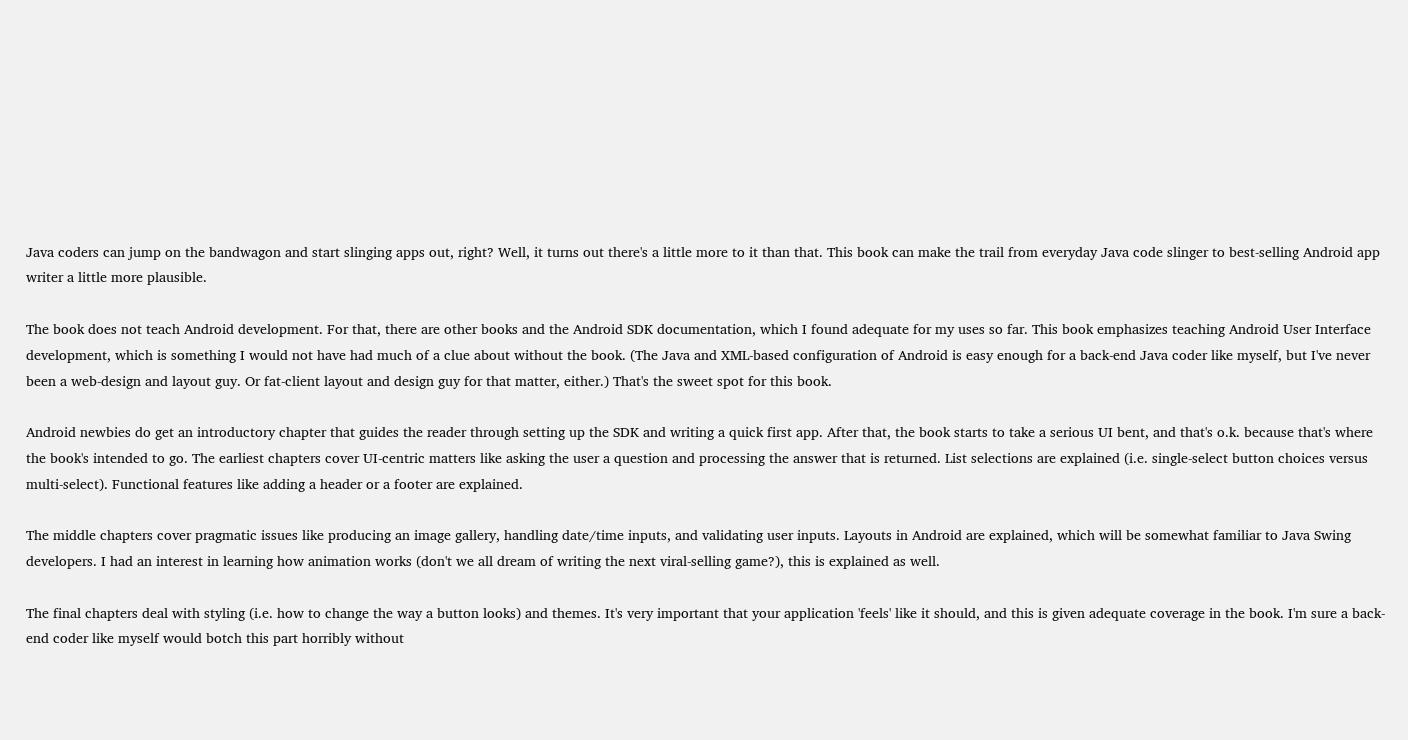Java coders can jump on the bandwagon and start slinging apps out, right? Well, it turns out there's a little more to it than that. This book can make the trail from everyday Java code slinger to best-selling Android app writer a little more plausible.

The book does not teach Android development. For that, there are other books and the Android SDK documentation, which I found adequate for my uses so far. This book emphasizes teaching Android User Interface development, which is something I would not have had much of a clue about without the book. (The Java and XML-based configuration of Android is easy enough for a back-end Java coder like myself, but I've never been a web-design and layout guy. Or fat-client layout and design guy for that matter, either.) That's the sweet spot for this book.

Android newbies do get an introductory chapter that guides the reader through setting up the SDK and writing a quick first app. After that, the book starts to take a serious UI bent, and that's o.k. because that's where the book's intended to go. The earliest chapters cover UI-centric matters like asking the user a question and processing the answer that is returned. List selections are explained (i.e. single-select button choices versus multi-select). Functional features like adding a header or a footer are explained.

The middle chapters cover pragmatic issues like producing an image gallery, handling date/time inputs, and validating user inputs. Layouts in Android are explained, which will be somewhat familiar to Java Swing developers. I had an interest in learning how animation works (don't we all dream of writing the next viral-selling game?), this is explained as well.

The final chapters deal with styling (i.e. how to change the way a button looks) and themes. It's very important that your application 'feels' like it should, and this is given adequate coverage in the book. I'm sure a back-end coder like myself would botch this part horribly without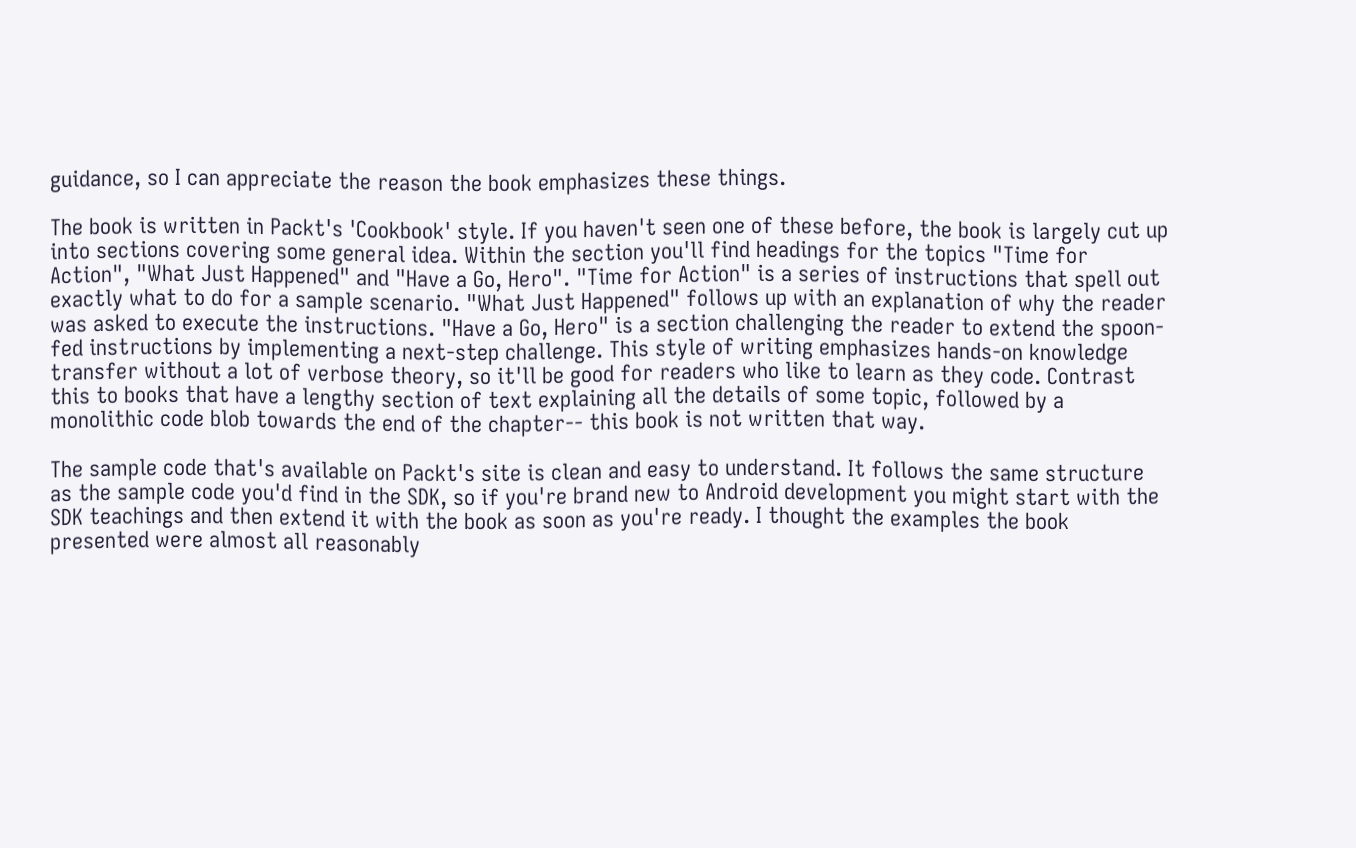guidance, so I can appreciate the reason the book emphasizes these things.

The book is written in Packt's 'Cookbook' style. If you haven't seen one of these before, the book is largely cut up into sections covering some general idea. Within the section you'll find headings for the topics "Time for Action", "What Just Happened" and "Have a Go, Hero". "Time for Action" is a series of instructions that spell out exactly what to do for a sample scenario. "What Just Happened" follows up with an explanation of why the reader was asked to execute the instructions. "Have a Go, Hero" is a section challenging the reader to extend the spoon-fed instructions by implementing a next-step challenge. This style of writing emphasizes hands-on knowledge transfer without a lot of verbose theory, so it'll be good for readers who like to learn as they code. Contrast this to books that have a lengthy section of text explaining all the details of some topic, followed by a monolithic code blob towards the end of the chapter-- this book is not written that way.

The sample code that's available on Packt's site is clean and easy to understand. It follows the same structure as the sample code you'd find in the SDK, so if you're brand new to Android development you might start with the SDK teachings and then extend it with the book as soon as you're ready. I thought the examples the book presented were almost all reasonably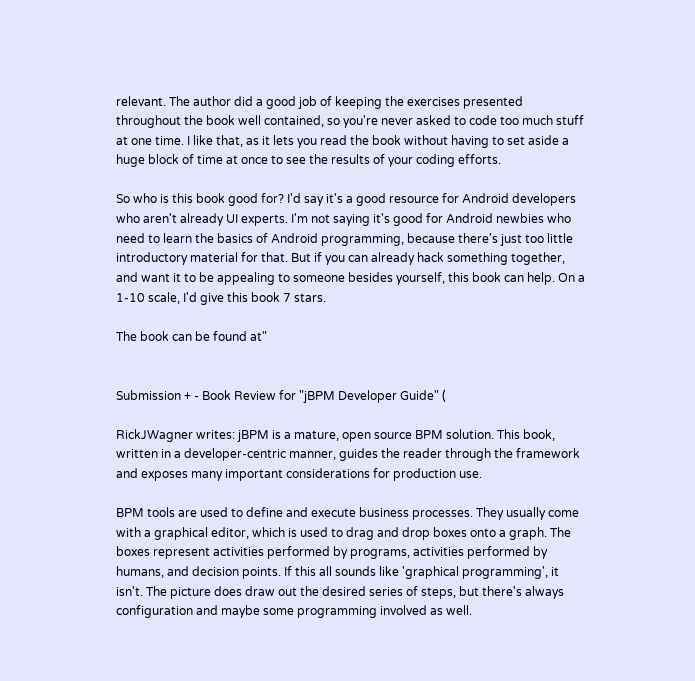relevant. The author did a good job of keeping the exercises presented throughout the book well contained, so you're never asked to code too much stuff at one time. I like that, as it lets you read the book without having to set aside a huge block of time at once to see the results of your coding efforts.

So who is this book good for? I'd say it's a good resource for Android developers who aren't already UI experts. I'm not saying it's good for Android newbies who need to learn the basics of Android programming, because there's just too little introductory material for that. But if you can already hack something together, and want it to be appealing to someone besides yourself, this book can help. On a 1-10 scale, I'd give this book 7 stars.

The book can be found at"


Submission + - Book Review for "jBPM Developer Guide" (

RickJWagner writes: jBPM is a mature, open source BPM solution. This book, written in a developer-centric manner, guides the reader through the framework and exposes many important considerations for production use.

BPM tools are used to define and execute business processes. They usually come with a graphical editor, which is used to drag and drop boxes onto a graph. The boxes represent activities performed by programs, activities performed by humans, and decision points. If this all sounds like 'graphical programming', it isn't. The picture does draw out the desired series of steps, but there's always configuration and maybe some programming involved as well.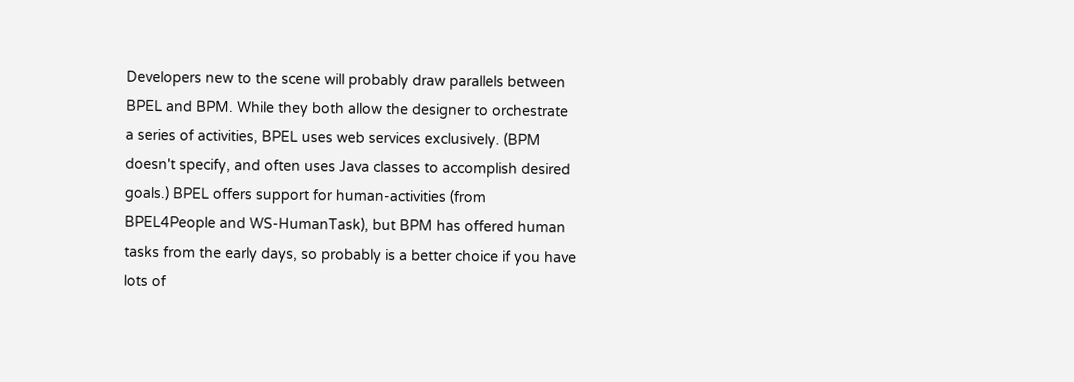Developers new to the scene will probably draw parallels between BPEL and BPM. While they both allow the designer to orchestrate a series of activities, BPEL uses web services exclusively. (BPM doesn't specify, and often uses Java classes to accomplish desired goals.) BPEL offers support for human-activities (from BPEL4People and WS-HumanTask), but BPM has offered human tasks from the early days, so probably is a better choice if you have lots of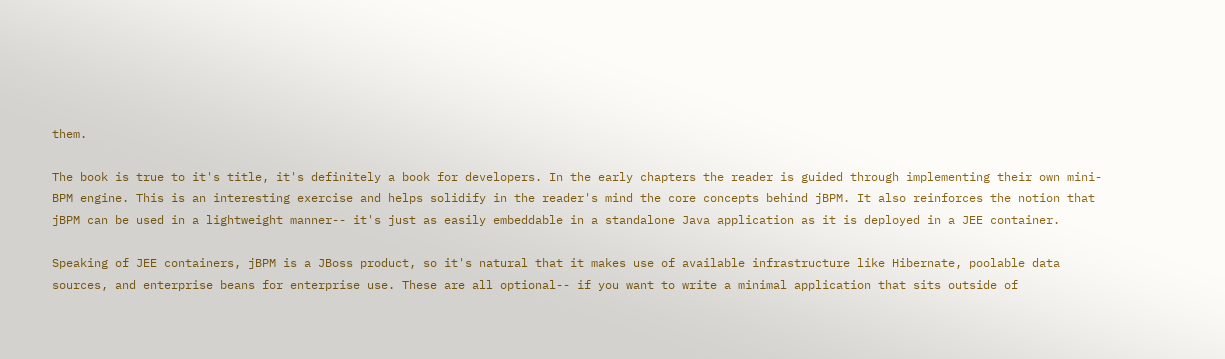them.

The book is true to it's title, it's definitely a book for developers. In the early chapters the reader is guided through implementing their own mini-BPM engine. This is an interesting exercise and helps solidify in the reader's mind the core concepts behind jBPM. It also reinforces the notion that jBPM can be used in a lightweight manner-- it's just as easily embeddable in a standalone Java application as it is deployed in a JEE container.

Speaking of JEE containers, jBPM is a JBoss product, so it's natural that it makes use of available infrastructure like Hibernate, poolable data sources, and enterprise beans for enterprise use. These are all optional-- if you want to write a minimal application that sits outside of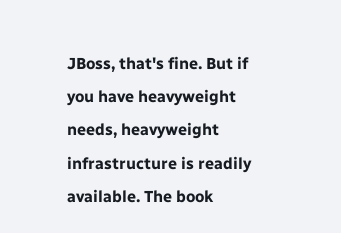JBoss, that's fine. But if you have heavyweight needs, heavyweight infrastructure is readily available. The book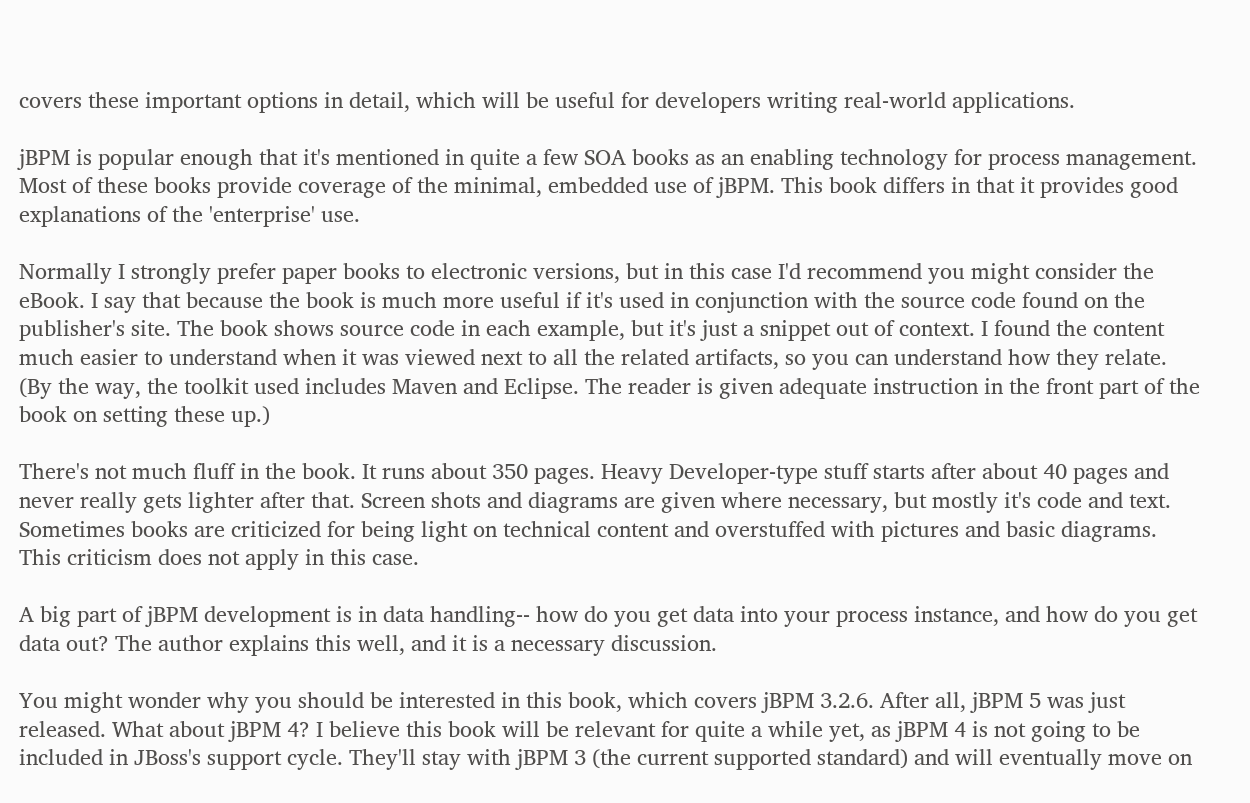covers these important options in detail, which will be useful for developers writing real-world applications.

jBPM is popular enough that it's mentioned in quite a few SOA books as an enabling technology for process management. Most of these books provide coverage of the minimal, embedded use of jBPM. This book differs in that it provides good explanations of the 'enterprise' use.

Normally I strongly prefer paper books to electronic versions, but in this case I'd recommend you might consider the eBook. I say that because the book is much more useful if it's used in conjunction with the source code found on the publisher's site. The book shows source code in each example, but it's just a snippet out of context. I found the content much easier to understand when it was viewed next to all the related artifacts, so you can understand how they relate. (By the way, the toolkit used includes Maven and Eclipse. The reader is given adequate instruction in the front part of the book on setting these up.)

There's not much fluff in the book. It runs about 350 pages. Heavy Developer-type stuff starts after about 40 pages and never really gets lighter after that. Screen shots and diagrams are given where necessary, but mostly it's code and text. Sometimes books are criticized for being light on technical content and overstuffed with pictures and basic diagrams. This criticism does not apply in this case.

A big part of jBPM development is in data handling-- how do you get data into your process instance, and how do you get data out? The author explains this well, and it is a necessary discussion.

You might wonder why you should be interested in this book, which covers jBPM 3.2.6. After all, jBPM 5 was just released. What about jBPM 4? I believe this book will be relevant for quite a while yet, as jBPM 4 is not going to be included in JBoss's support cycle. They'll stay with jBPM 3 (the current supported standard) and will eventually move on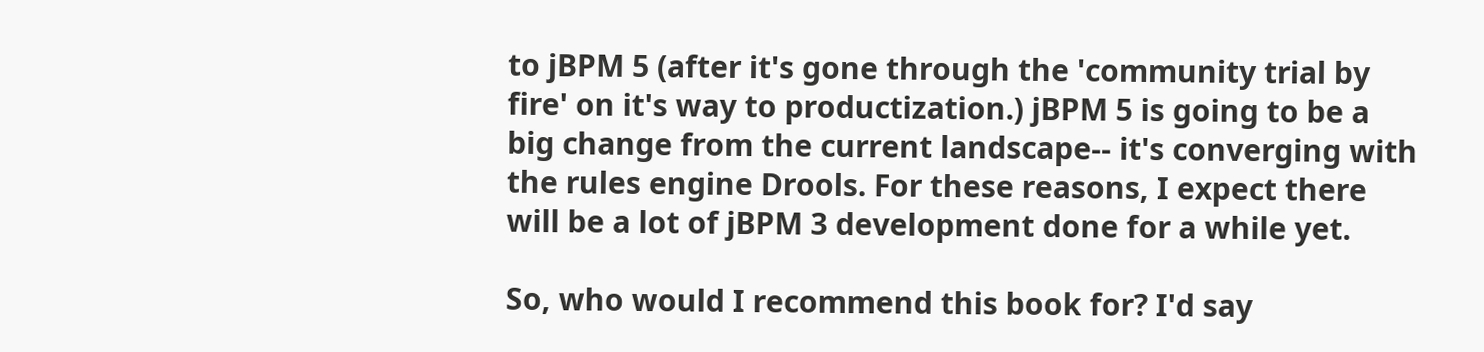to jBPM 5 (after it's gone through the 'community trial by fire' on it's way to productization.) jBPM 5 is going to be a big change from the current landscape-- it's converging with the rules engine Drools. For these reasons, I expect there will be a lot of jBPM 3 development done for a while yet.

So, who would I recommend this book for? I'd say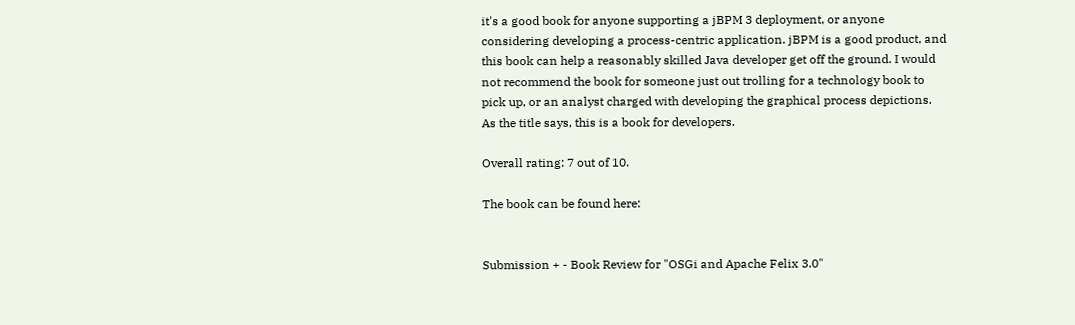it's a good book for anyone supporting a jBPM 3 deployment, or anyone considering developing a process-centric application. jBPM is a good product, and this book can help a reasonably skilled Java developer get off the ground. I would not recommend the book for someone just out trolling for a technology book to pick up, or an analyst charged with developing the graphical process depictions. As the title says, this is a book for developers.

Overall rating: 7 out of 10.

The book can be found here:


Submission + - Book Review for "OSGi and Apache Felix 3.0"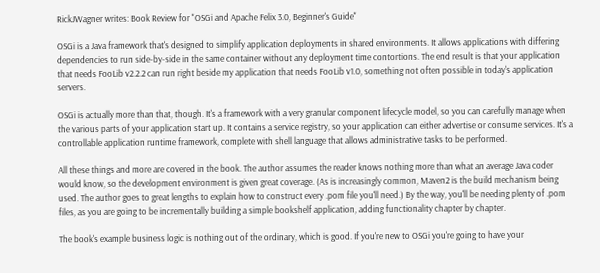RickJWagner writes: Book Review for "OSGi and Apache Felix 3.0, Beginner's Guide"

OSGi is a Java framework that's designed to simplify application deployments in shared environments. It allows applications with differing dependencies to run side-by-side in the same container without any deployment time contortions. The end result is that your application that needs FooLib v2.2.2 can run right beside my application that needs FooLib v1.0, something not often possible in today's application servers.

OSGi is actually more than that, though. It's a framework with a very granular component lifecycle model, so you can carefully manage when the various parts of your application start up. It contains a service registry, so your application can either advertise or consume services. It's a controllable application runtime framework, complete with shell language that allows administrative tasks to be performed.

All these things and more are covered in the book. The author assumes the reader knows nothing more than what an average Java coder would know, so the development environment is given great coverage. (As is increasingly common, Maven2 is the build mechanism being used. The author goes to great lengths to explain how to construct every .pom file you'll need.) By the way, you'll be needing plenty of .pom files, as you are going to be incrementally building a simple bookshelf application, adding functionality chapter by chapter.

The book's example business logic is nothing out of the ordinary, which is good. If you're new to OSGi you're going to have your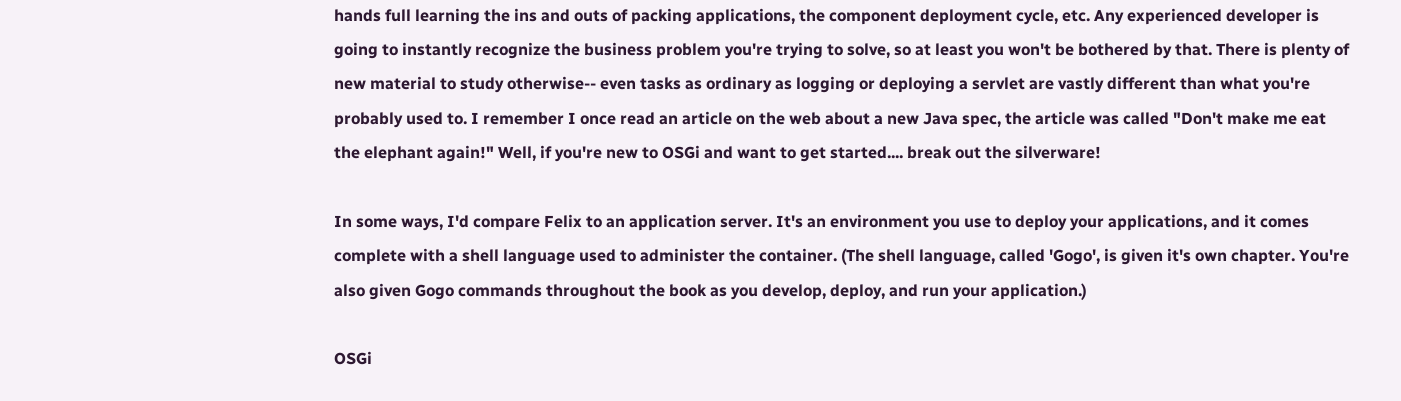hands full learning the ins and outs of packing applications, the component deployment cycle, etc. Any experienced developer is going to instantly recognize the business problem you're trying to solve, so at least you won't be bothered by that. There is plenty of new material to study otherwise-- even tasks as ordinary as logging or deploying a servlet are vastly different than what you're probably used to. I remember I once read an article on the web about a new Java spec, the article was called "Don't make me eat the elephant again!" Well, if you're new to OSGi and want to get started.... break out the silverware!

In some ways, I'd compare Felix to an application server. It's an environment you use to deploy your applications, and it comes complete with a shell language used to administer the container. (The shell language, called 'Gogo', is given it's own chapter. You're also given Gogo commands throughout the book as you develop, deploy, and run your application.)

OSGi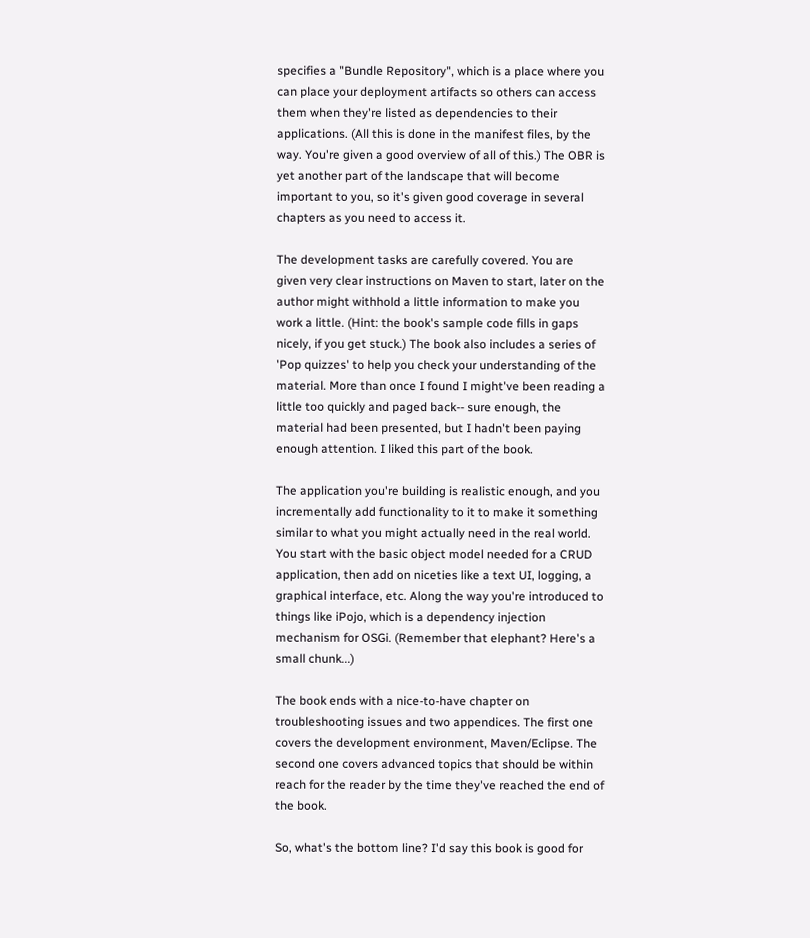specifies a "Bundle Repository", which is a place where you can place your deployment artifacts so others can access them when they're listed as dependencies to their applications. (All this is done in the manifest files, by the way. You're given a good overview of all of this.) The OBR is yet another part of the landscape that will become important to you, so it's given good coverage in several chapters as you need to access it.

The development tasks are carefully covered. You are given very clear instructions on Maven to start, later on the author might withhold a little information to make you work a little. (Hint: the book's sample code fills in gaps nicely, if you get stuck.) The book also includes a series of 'Pop quizzes' to help you check your understanding of the material. More than once I found I might've been reading a little too quickly and paged back-- sure enough, the material had been presented, but I hadn't been paying enough attention. I liked this part of the book.

The application you're building is realistic enough, and you incrementally add functionality to it to make it something similar to what you might actually need in the real world. You start with the basic object model needed for a CRUD application, then add on niceties like a text UI, logging, a graphical interface, etc. Along the way you're introduced to things like iPojo, which is a dependency injection mechanism for OSGi. (Remember that elephant? Here's a small chunk...)

The book ends with a nice-to-have chapter on troubleshooting issues and two appendices. The first one covers the development environment, Maven/Eclipse. The second one covers advanced topics that should be within reach for the reader by the time they've reached the end of the book.

So, what's the bottom line? I'd say this book is good for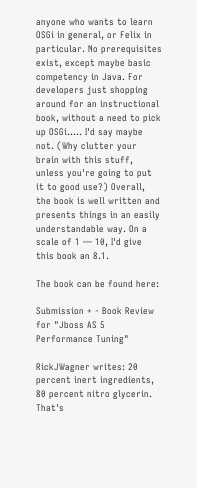anyone who wants to learn OSGi in general, or Felix in particular. No prerequisites exist, except maybe basic competency in Java. For developers just shopping around for an instructional book, without a need to pick up OSGi..... I'd say maybe not. (Why clutter your brain with this stuff, unless you're going to put it to good use?) Overall, the book is well written and presents things in an easily understandable way. On a scale of 1 — 10, I'd give this book an 8.1.

The book can be found here:

Submission + - Book Review for "Jboss AS 5 Performance Tuning"

RickJWagner writes: 20 percent inert ingredients, 80 percent nitro glycerin. That's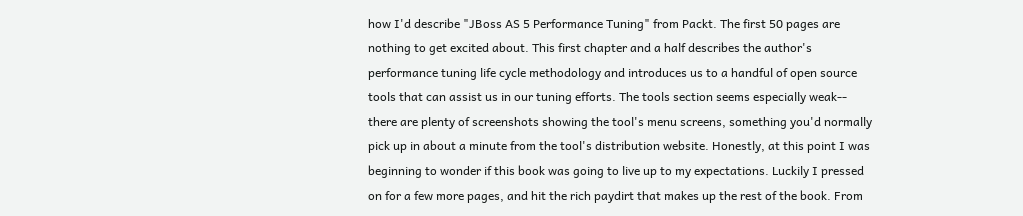how I'd describe "JBoss AS 5 Performance Tuning" from Packt. The first 50 pages are nothing to get excited about. This first chapter and a half describes the author's performance tuning life cycle methodology and introduces us to a handful of open source tools that can assist us in our tuning efforts. The tools section seems especially weak-- there are plenty of screenshots showing the tool's menu screens, something you'd normally pick up in about a minute from the tool's distribution website. Honestly, at this point I was beginning to wonder if this book was going to live up to my expectations. Luckily I pressed on for a few more pages, and hit the rich paydirt that makes up the rest of the book. From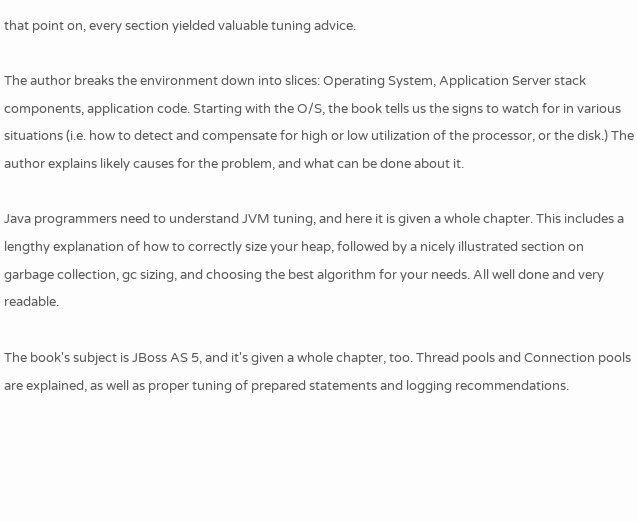that point on, every section yielded valuable tuning advice.

The author breaks the environment down into slices: Operating System, Application Server stack components, application code. Starting with the O/S, the book tells us the signs to watch for in various situations (i.e. how to detect and compensate for high or low utilization of the processor, or the disk.) The author explains likely causes for the problem, and what can be done about it.

Java programmers need to understand JVM tuning, and here it is given a whole chapter. This includes a lengthy explanation of how to correctly size your heap, followed by a nicely illustrated section on garbage collection, gc sizing, and choosing the best algorithm for your needs. All well done and very readable.

The book's subject is JBoss AS 5, and it's given a whole chapter, too. Thread pools and Connection pools are explained, as well as proper tuning of prepared statements and logging recommendations.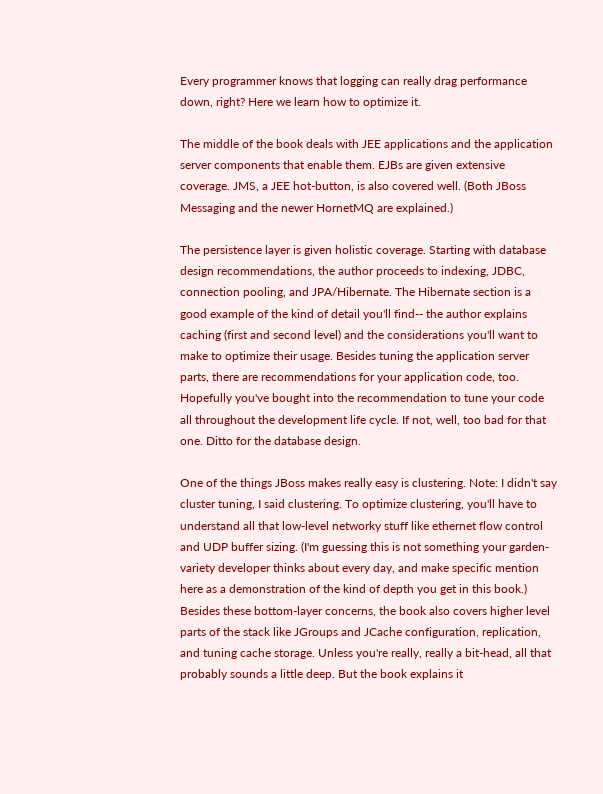Every programmer knows that logging can really drag performance down, right? Here we learn how to optimize it.

The middle of the book deals with JEE applications and the application server components that enable them. EJBs are given extensive coverage. JMS, a JEE hot-button, is also covered well. (Both JBoss Messaging and the newer HornetMQ are explained.)

The persistence layer is given holistic coverage. Starting with database design recommendations, the author proceeds to indexing, JDBC, connection pooling, and JPA/Hibernate. The Hibernate section is a good example of the kind of detail you'll find-- the author explains caching (first and second level) and the considerations you'll want to make to optimize their usage. Besides tuning the application server parts, there are recommendations for your application code, too. Hopefully you've bought into the recommendation to tune your code all throughout the development life cycle. If not, well, too bad for that one. Ditto for the database design.

One of the things JBoss makes really easy is clustering. Note: I didn't say cluster tuning, I said clustering. To optimize clustering, you'll have to understand all that low-level networky stuff like ethernet flow control and UDP buffer sizing. (I'm guessing this is not something your garden-variety developer thinks about every day, and make specific mention here as a demonstration of the kind of depth you get in this book.) Besides these bottom-layer concerns, the book also covers higher level parts of the stack like JGroups and JCache configuration, replication, and tuning cache storage. Unless you're really, really a bit-head, all that probably sounds a little deep. But the book explains it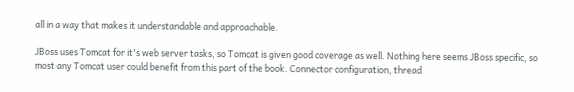all in a way that makes it understandable and approachable.

JBoss uses Tomcat for it's web server tasks, so Tomcat is given good coverage as well. Nothing here seems JBoss specific, so most any Tomcat user could benefit from this part of the book. Connector configuration, thread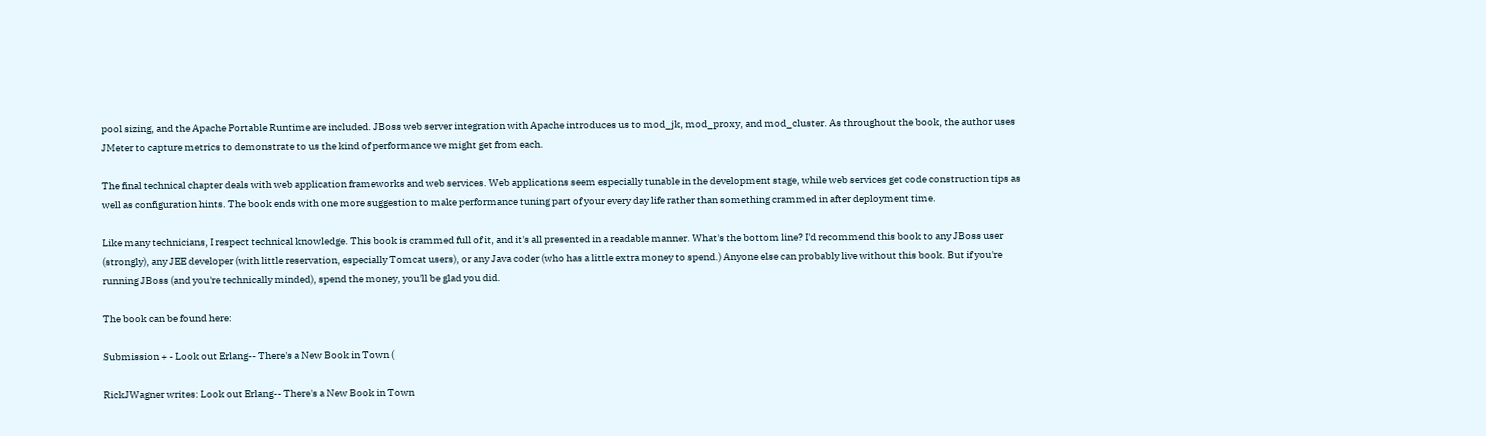pool sizing, and the Apache Portable Runtime are included. JBoss web server integration with Apache introduces us to mod_jk, mod_proxy, and mod_cluster. As throughout the book, the author uses JMeter to capture metrics to demonstrate to us the kind of performance we might get from each.

The final technical chapter deals with web application frameworks and web services. Web applications seem especially tunable in the development stage, while web services get code construction tips as well as configuration hints. The book ends with one more suggestion to make performance tuning part of your every day life rather than something crammed in after deployment time.

Like many technicians, I respect technical knowledge. This book is crammed full of it, and it's all presented in a readable manner. What's the bottom line? I'd recommend this book to any JBoss user (strongly), any JEE developer (with little reservation, especially Tomcat users), or any Java coder (who has a little extra money to spend.) Anyone else can probably live without this book. But if you're running JBoss (and you're technically minded), spend the money, you'll be glad you did.

The book can be found here:

Submission + - Look out Erlang-- There's a New Book in Town (

RickJWagner writes: Look out Erlang-- There's a New Book in Town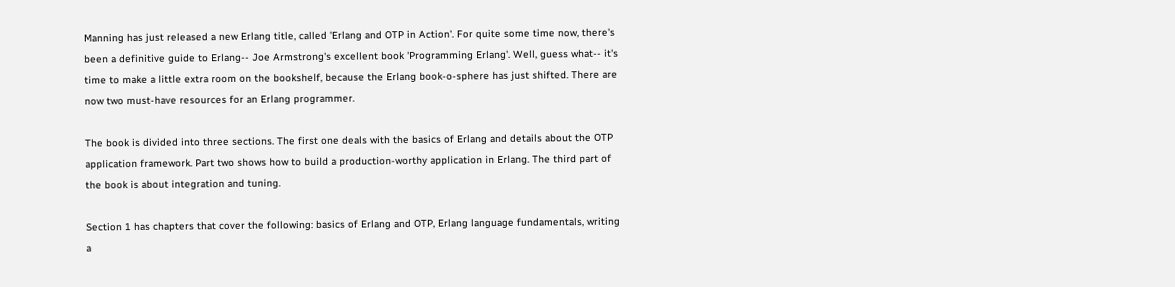Manning has just released a new Erlang title, called 'Erlang and OTP in Action'. For quite some time now, there's been a definitive guide to Erlang-- Joe Armstrong's excellent book 'Programming Erlang'. Well, guess what-- it's time to make a little extra room on the bookshelf, because the Erlang book-o-sphere has just shifted. There are now two must-have resources for an Erlang programmer.

The book is divided into three sections. The first one deals with the basics of Erlang and details about the OTP application framework. Part two shows how to build a production-worthy application in Erlang. The third part of the book is about integration and tuning.

Section 1 has chapters that cover the following: basics of Erlang and OTP, Erlang language fundamentals, writing a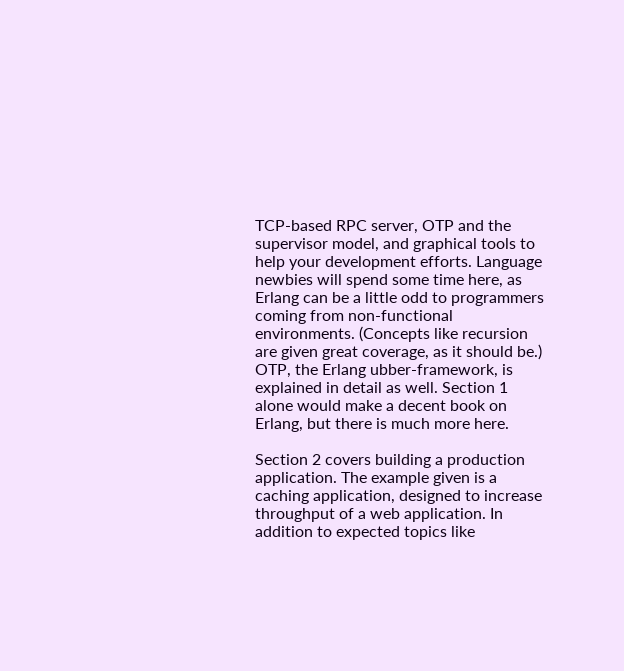TCP-based RPC server, OTP and the supervisor model, and graphical tools to help your development efforts. Language newbies will spend some time here, as Erlang can be a little odd to programmers coming from non-functional environments. (Concepts like recursion are given great coverage, as it should be.) OTP, the Erlang ubber-framework, is explained in detail as well. Section 1 alone would make a decent book on Erlang, but there is much more here.

Section 2 covers building a production application. The example given is a caching application, designed to increase throughput of a web application. In addition to expected topics like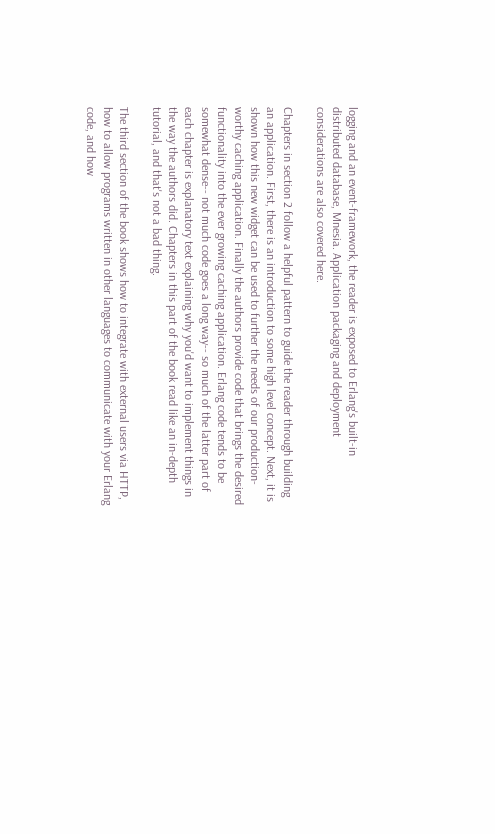logging and an event-framework, the reader is exposed to Erlang's built-in distributed database, Mnesia. Application packaging and deployment considerations are also covered here.

Chapters in section 2 follow a helpful pattern to guide the reader through building an application. First, there is an introduction to some high level concept. Next, it is shown how this new widget can be used to further the needs of our production-worthy caching application. Finally the authors provide code that brings the desired functionality into the ever growing caching application. Erlang code tends to be somewhat dense-- not much code goes a long way-- so much of the latter part of each chapter is explanatory text explaining why you'd want to implement things in the way the authors did. Chapters in this part of the book read like an in-depth tutorial, and that's not a bad thing.

The third section of the book shows how to integrate with external users via HTTP, how to allow programs written in other languages to communicate with your Erlang code, and how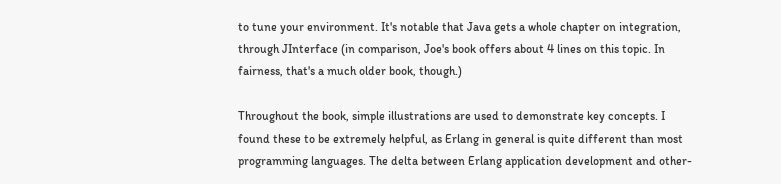to tune your environment. It's notable that Java gets a whole chapter on integration, through JInterface (in comparison, Joe's book offers about 4 lines on this topic. In fairness, that's a much older book, though.)

Throughout the book, simple illustrations are used to demonstrate key concepts. I found these to be extremely helpful, as Erlang in general is quite different than most programming languages. The delta between Erlang application development and other-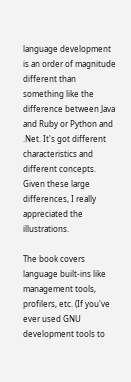language development is an order of magnitude different than something like the difference between Java and Ruby or Python and .Net. It's got different characteristics and different concepts. Given these large differences, I really appreciated the illustrations.

The book covers language built-ins like management tools, profilers, etc. (If you've ever used GNU development tools to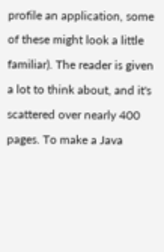profile an application, some of these might look a little familiar). The reader is given a lot to think about, and it's scattered over nearly 400 pages. To make a Java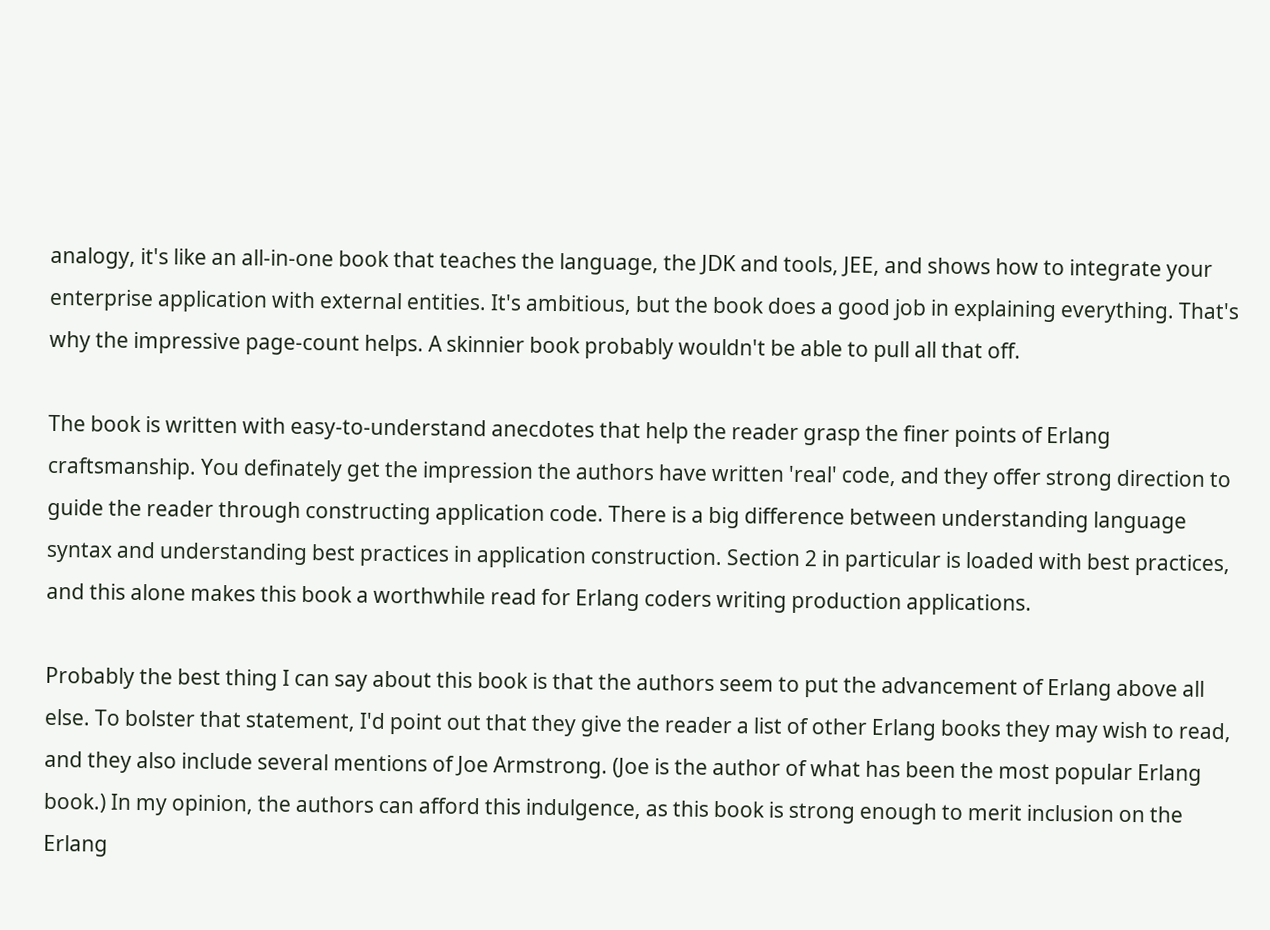analogy, it's like an all-in-one book that teaches the language, the JDK and tools, JEE, and shows how to integrate your enterprise application with external entities. It's ambitious, but the book does a good job in explaining everything. That's why the impressive page-count helps. A skinnier book probably wouldn't be able to pull all that off.

The book is written with easy-to-understand anecdotes that help the reader grasp the finer points of Erlang craftsmanship. You definately get the impression the authors have written 'real' code, and they offer strong direction to guide the reader through constructing application code. There is a big difference between understanding language syntax and understanding best practices in application construction. Section 2 in particular is loaded with best practices, and this alone makes this book a worthwhile read for Erlang coders writing production applications.

Probably the best thing I can say about this book is that the authors seem to put the advancement of Erlang above all else. To bolster that statement, I'd point out that they give the reader a list of other Erlang books they may wish to read, and they also include several mentions of Joe Armstrong. (Joe is the author of what has been the most popular Erlang book.) In my opinion, the authors can afford this indulgence, as this book is strong enough to merit inclusion on the Erlang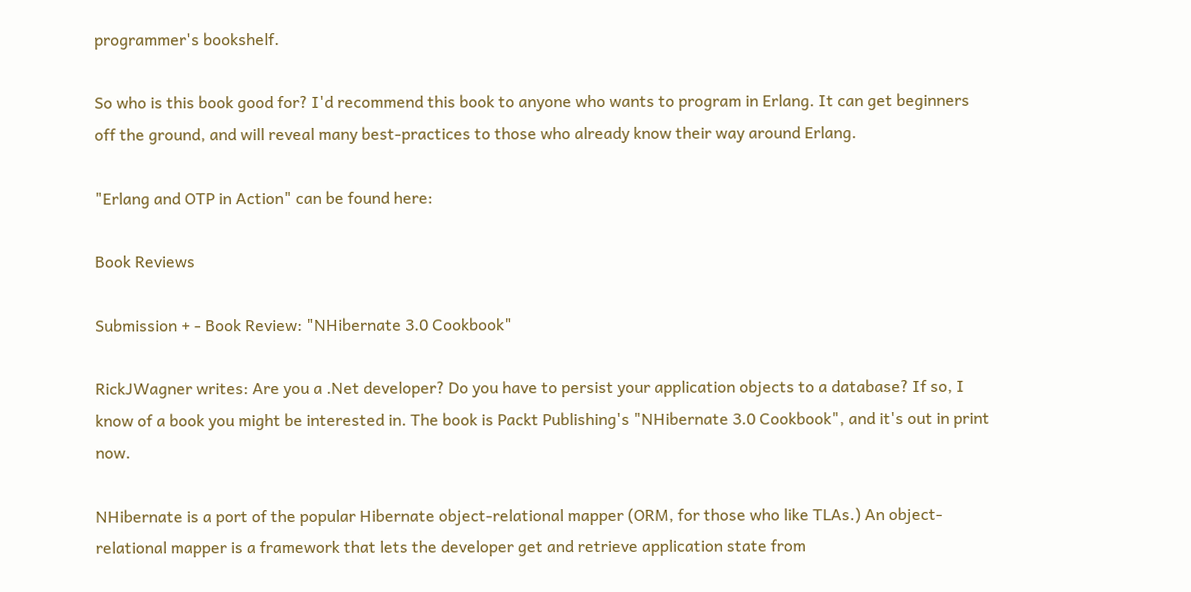programmer's bookshelf.

So who is this book good for? I'd recommend this book to anyone who wants to program in Erlang. It can get beginners off the ground, and will reveal many best-practices to those who already know their way around Erlang.

"Erlang and OTP in Action" can be found here:

Book Reviews

Submission + - Book Review: "NHibernate 3.0 Cookbook"

RickJWagner writes: Are you a .Net developer? Do you have to persist your application objects to a database? If so, I know of a book you might be interested in. The book is Packt Publishing's "NHibernate 3.0 Cookbook", and it's out in print now.

NHibernate is a port of the popular Hibernate object-relational mapper (ORM, for those who like TLAs.) An object-relational mapper is a framework that lets the developer get and retrieve application state from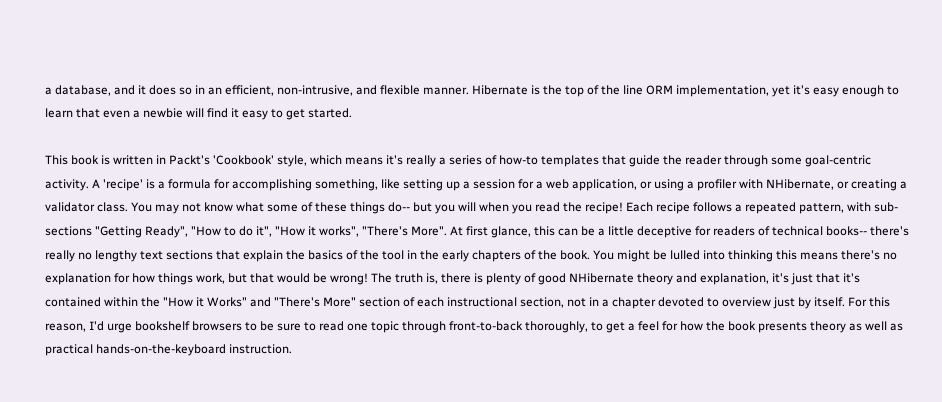a database, and it does so in an efficient, non-intrusive, and flexible manner. Hibernate is the top of the line ORM implementation, yet it's easy enough to learn that even a newbie will find it easy to get started.

This book is written in Packt's 'Cookbook' style, which means it's really a series of how-to templates that guide the reader through some goal-centric activity. A 'recipe' is a formula for accomplishing something, like setting up a session for a web application, or using a profiler with NHibernate, or creating a validator class. You may not know what some of these things do-- but you will when you read the recipe! Each recipe follows a repeated pattern, with sub-sections "Getting Ready", "How to do it", "How it works", "There's More". At first glance, this can be a little deceptive for readers of technical books-- there's really no lengthy text sections that explain the basics of the tool in the early chapters of the book. You might be lulled into thinking this means there's no explanation for how things work, but that would be wrong! The truth is, there is plenty of good NHibernate theory and explanation, it's just that it's contained within the "How it Works" and "There's More" section of each instructional section, not in a chapter devoted to overview just by itself. For this reason, I'd urge bookshelf browsers to be sure to read one topic through front-to-back thoroughly, to get a feel for how the book presents theory as well as practical hands-on-the-keyboard instruction.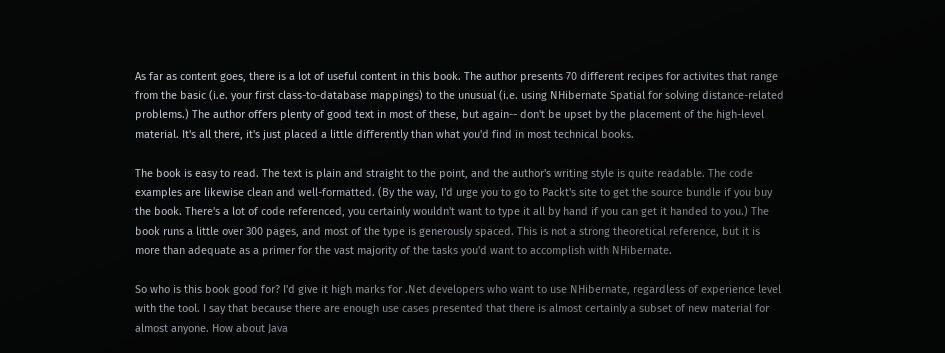As far as content goes, there is a lot of useful content in this book. The author presents 70 different recipes for activites that range from the basic (i.e. your first class-to-database mappings) to the unusual (i.e. using NHibernate Spatial for solving distance-related problems.) The author offers plenty of good text in most of these, but again-- don't be upset by the placement of the high-level material. It's all there, it's just placed a little differently than what you'd find in most technical books.

The book is easy to read. The text is plain and straight to the point, and the author's writing style is quite readable. The code examples are likewise clean and well-formatted. (By the way, I'd urge you to go to Packt's site to get the source bundle if you buy the book. There's a lot of code referenced, you certainly wouldn't want to type it all by hand if you can get it handed to you.) The book runs a little over 300 pages, and most of the type is generously spaced. This is not a strong theoretical reference, but it is more than adequate as a primer for the vast majority of the tasks you'd want to accomplish with NHibernate.

So who is this book good for? I'd give it high marks for .Net developers who want to use NHibernate, regardless of experience level with the tool. I say that because there are enough use cases presented that there is almost certainly a subset of new material for almost anyone. How about Java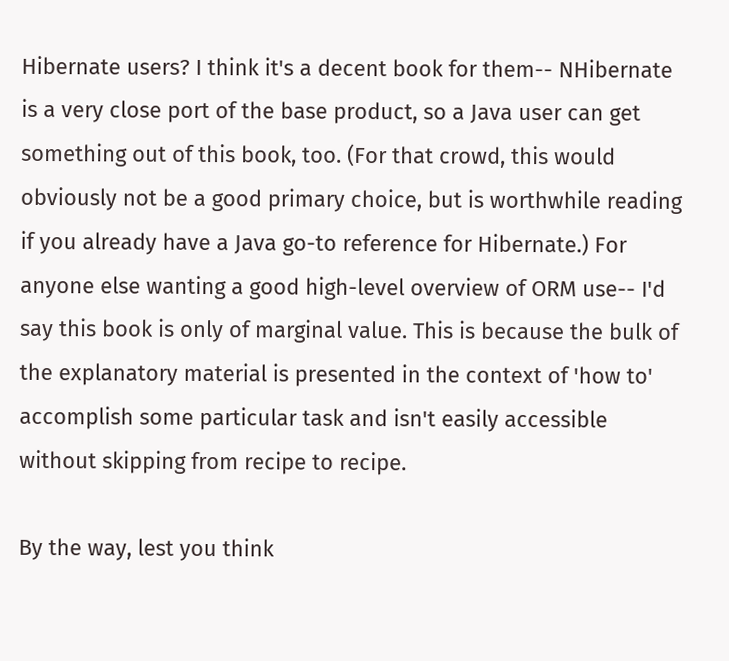Hibernate users? I think it's a decent book for them-- NHibernate is a very close port of the base product, so a Java user can get something out of this book, too. (For that crowd, this would obviously not be a good primary choice, but is worthwhile reading if you already have a Java go-to reference for Hibernate.) For anyone else wanting a good high-level overview of ORM use-- I'd say this book is only of marginal value. This is because the bulk of the explanatory material is presented in the context of 'how to' accomplish some particular task and isn't easily accessible without skipping from recipe to recipe.

By the way, lest you think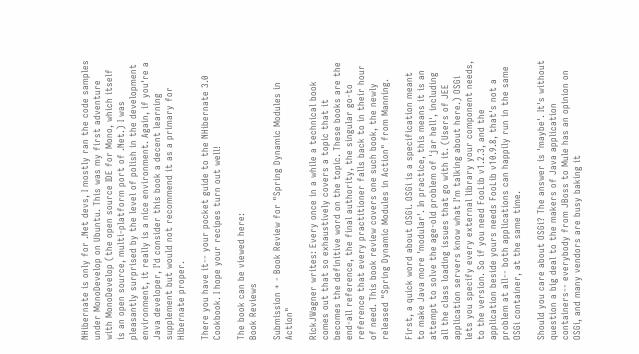NHibernate is only for .Net devs, I mostly ran the code samples under MonoDevelop on Ubuntu. This was my first adventure with MonoDevelop (the open source IDE for Mono, which itself is an open source, multi-platform port of .Net.) I was pleasantly surprised by the level of polish in the development environment, it really is a nice environment. Again, if you're a Java developer, I'd consider this book a decent learning supplement but would not recommend it as a primary for Hibernate proper.

There you have it-- your pocket guide to the NHibernate 3.0 Cookbook. I hope your recipes turn out well!

The book can be viewed here:
Book Reviews

Submission + - Book Review for "Spring Dynamic Modules in Action"

RickJWagner writes: Every once in a while a technical book comes out that so exhaustively covers a topic that it becomes the definitive word on the topic. These books are the end-all reference, the final authority, the singular go-to reference that every practitioner falls back to in their hour of need. This book review covers one such book, the newly released "Spring Dynamic Modules in Action" from Manning.

First, a quick word about OSGi. OSGi is a specification meant to make Java more 'modular'. In practice, this means it is an attempt to solve the age-old problem of 'jar hell', including all the class loading issues that go with it. (Users of JEE application servers know what I'm talking about here.) OSGi lets you specify every external library your component needs, to the version. So if you need FooLib v1.2.3, and the application beside yours needs FooLib v10.9.8, that's not a problem at all-- both applications can happily run in the same OSGi container, at the same time.

Should you care about OSGi? The answer is 'maybe'. It's without question a big deal to the makers of Java application containers-- everybody from JBoss to Mule has an opinion on OSGi, and many vendors are busy baking it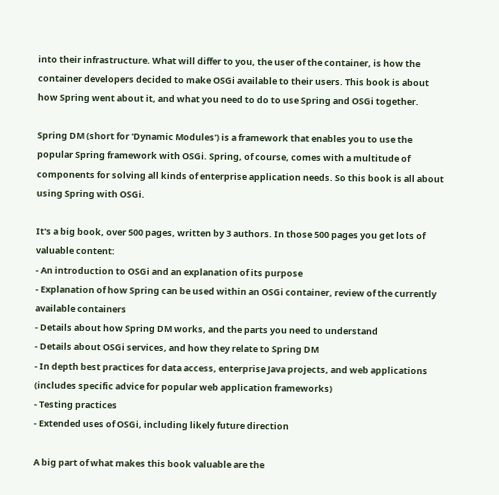into their infrastructure. What will differ to you, the user of the container, is how the container developers decided to make OSGi available to their users. This book is about how Spring went about it, and what you need to do to use Spring and OSGi together.

Spring DM (short for 'Dynamic Modules') is a framework that enables you to use the popular Spring framework with OSGi. Spring, of course, comes with a multitude of components for solving all kinds of enterprise application needs. So this book is all about using Spring with OSGi.

It's a big book, over 500 pages, written by 3 authors. In those 500 pages you get lots of valuable content:
- An introduction to OSGi and an explanation of its purpose
- Explanation of how Spring can be used within an OSGi container, review of the currently available containers
- Details about how Spring DM works, and the parts you need to understand
- Details about OSGi services, and how they relate to Spring DM
- In depth best practices for data access, enterprise Java projects, and web applications (includes specific advice for popular web application frameworks)
- Testing practices
- Extended uses of OSGi, including likely future direction

A big part of what makes this book valuable are the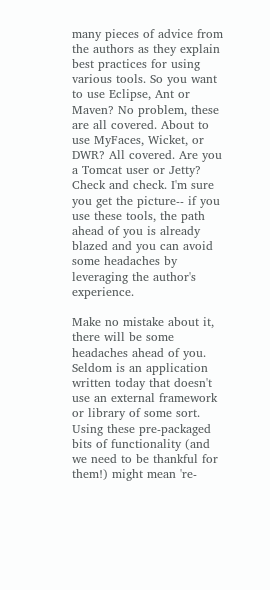many pieces of advice from the authors as they explain best practices for using various tools. So you want to use Eclipse, Ant or Maven? No problem, these are all covered. About to use MyFaces, Wicket, or DWR? All covered. Are you a Tomcat user or Jetty? Check and check. I'm sure you get the picture-- if you use these tools, the path ahead of you is already blazed and you can avoid some headaches by leveraging the author's experience.

Make no mistake about it, there will be some headaches ahead of you. Seldom is an application written today that doesn't use an external framework or library of some sort. Using these pre-packaged bits of functionality (and we need to be thankful for them!) might mean 're-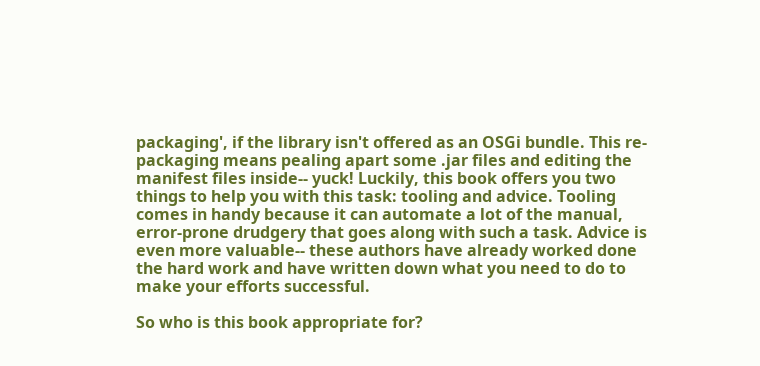packaging', if the library isn't offered as an OSGi bundle. This re-packaging means pealing apart some .jar files and editing the manifest files inside-- yuck! Luckily, this book offers you two things to help you with this task: tooling and advice. Tooling comes in handy because it can automate a lot of the manual, error-prone drudgery that goes along with such a task. Advice is even more valuable-- these authors have already worked done the hard work and have written down what you need to do to make your efforts successful.

So who is this book appropriate for?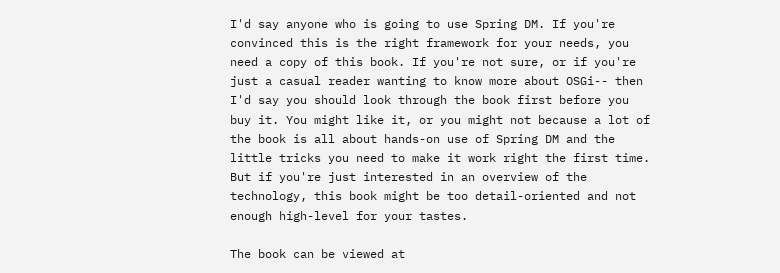I'd say anyone who is going to use Spring DM. If you're convinced this is the right framework for your needs, you need a copy of this book. If you're not sure, or if you're just a casual reader wanting to know more about OSGi-- then I'd say you should look through the book first before you buy it. You might like it, or you might not because a lot of the book is all about hands-on use of Spring DM and the little tricks you need to make it work right the first time. But if you're just interested in an overview of the technology, this book might be too detail-oriented and not enough high-level for your tastes.

The book can be viewed at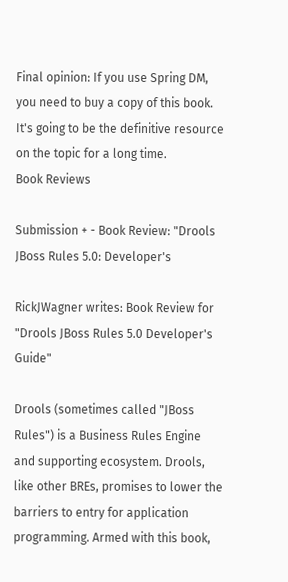Final opinion: If you use Spring DM, you need to buy a copy of this book. It's going to be the definitive resource on the topic for a long time.
Book Reviews

Submission + - Book Review: "Drools JBoss Rules 5.0: Developer's

RickJWagner writes: Book Review for "Drools JBoss Rules 5.0 Developer's Guide"

Drools (sometimes called "JBoss Rules") is a Business Rules Engine and supporting ecosystem. Drools, like other BREs, promises to lower the barriers to entry for application programming. Armed with this book,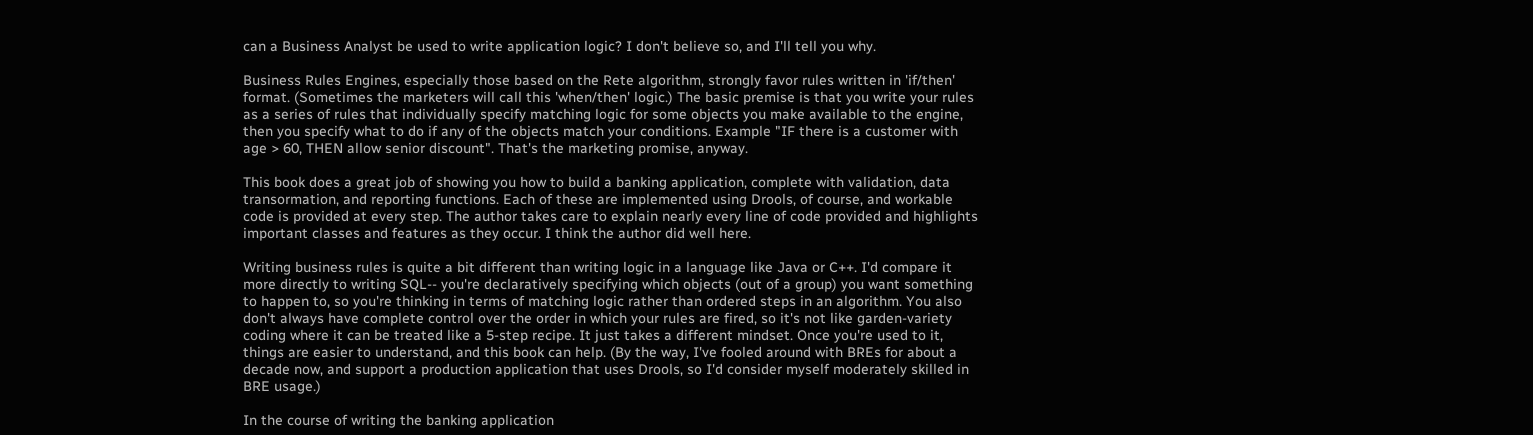can a Business Analyst be used to write application logic? I don't believe so, and I'll tell you why.

Business Rules Engines, especially those based on the Rete algorithm, strongly favor rules written in 'if/then' format. (Sometimes the marketers will call this 'when/then' logic.) The basic premise is that you write your rules as a series of rules that individually specify matching logic for some objects you make available to the engine, then you specify what to do if any of the objects match your conditions. Example "IF there is a customer with age > 60, THEN allow senior discount". That's the marketing promise, anyway.

This book does a great job of showing you how to build a banking application, complete with validation, data transormation, and reporting functions. Each of these are implemented using Drools, of course, and workable code is provided at every step. The author takes care to explain nearly every line of code provided and highlights important classes and features as they occur. I think the author did well here.

Writing business rules is quite a bit different than writing logic in a language like Java or C++. I'd compare it more directly to writing SQL-- you're declaratively specifying which objects (out of a group) you want something to happen to, so you're thinking in terms of matching logic rather than ordered steps in an algorithm. You also don't always have complete control over the order in which your rules are fired, so it's not like garden-variety coding where it can be treated like a 5-step recipe. It just takes a different mindset. Once you're used to it, things are easier to understand, and this book can help. (By the way, I've fooled around with BREs for about a decade now, and support a production application that uses Drools, so I'd consider myself moderately skilled in BRE usage.)

In the course of writing the banking application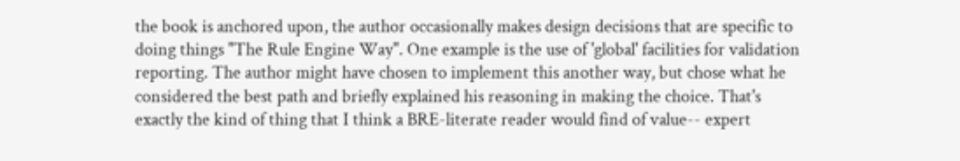the book is anchored upon, the author occasionally makes design decisions that are specific to doing things "The Rule Engine Way". One example is the use of 'global' facilities for validation reporting. The author might have chosen to implement this another way, but chose what he considered the best path and briefly explained his reasoning in making the choice. That's exactly the kind of thing that I think a BRE-literate reader would find of value-- expert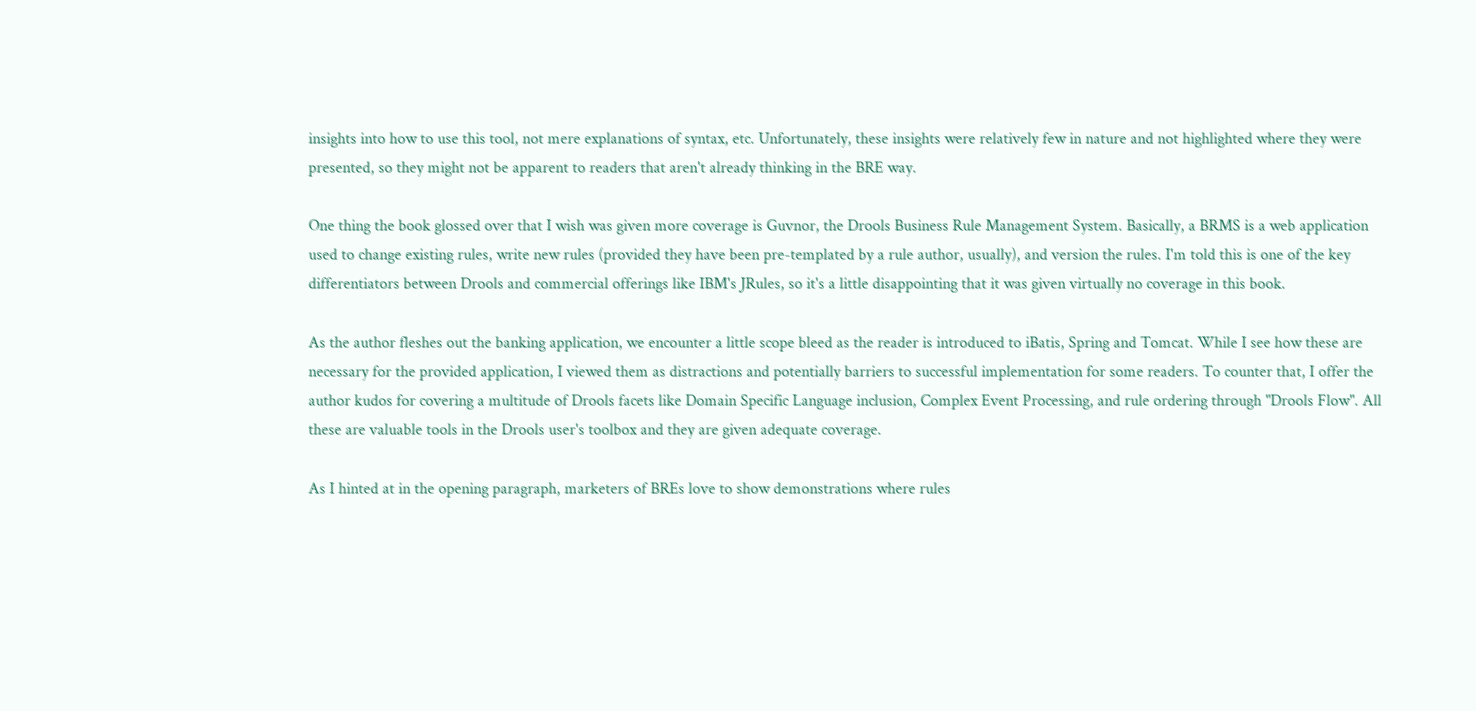insights into how to use this tool, not mere explanations of syntax, etc. Unfortunately, these insights were relatively few in nature and not highlighted where they were presented, so they might not be apparent to readers that aren't already thinking in the BRE way.

One thing the book glossed over that I wish was given more coverage is Guvnor, the Drools Business Rule Management System. Basically, a BRMS is a web application used to change existing rules, write new rules (provided they have been pre-templated by a rule author, usually), and version the rules. I'm told this is one of the key differentiators between Drools and commercial offerings like IBM's JRules, so it's a little disappointing that it was given virtually no coverage in this book.

As the author fleshes out the banking application, we encounter a little scope bleed as the reader is introduced to iBatis, Spring and Tomcat. While I see how these are necessary for the provided application, I viewed them as distractions and potentially barriers to successful implementation for some readers. To counter that, I offer the author kudos for covering a multitude of Drools facets like Domain Specific Language inclusion, Complex Event Processing, and rule ordering through "Drools Flow". All these are valuable tools in the Drools user's toolbox and they are given adequate coverage.

As I hinted at in the opening paragraph, marketers of BREs love to show demonstrations where rules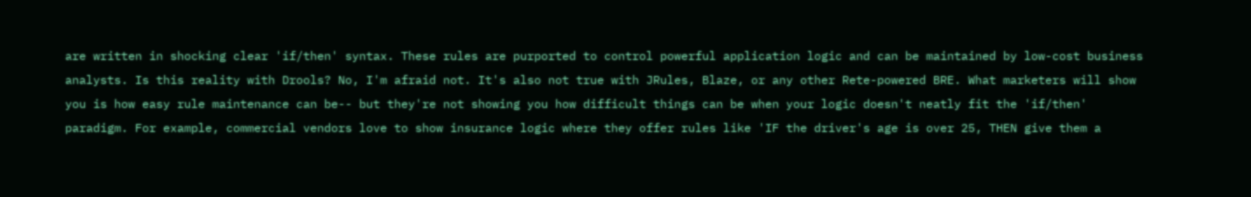are written in shocking clear 'if/then' syntax. These rules are purported to control powerful application logic and can be maintained by low-cost business analysts. Is this reality with Drools? No, I'm afraid not. It's also not true with JRules, Blaze, or any other Rete-powered BRE. What marketers will show you is how easy rule maintenance can be-- but they're not showing you how difficult things can be when your logic doesn't neatly fit the 'if/then' paradigm. For example, commercial vendors love to show insurance logic where they offer rules like 'IF the driver's age is over 25, THEN give them a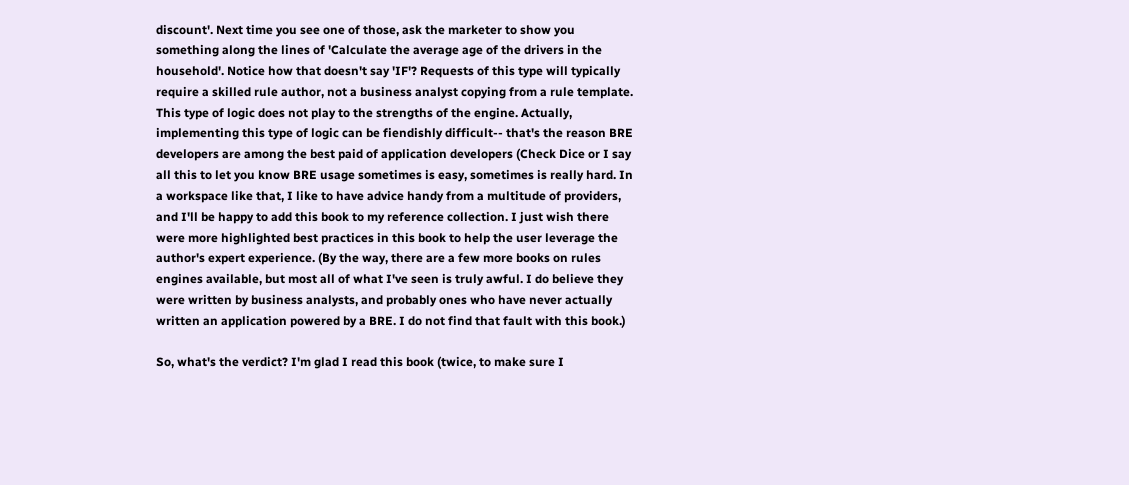discount'. Next time you see one of those, ask the marketer to show you something along the lines of 'Calculate the average age of the drivers in the household'. Notice how that doesn't say 'IF'? Requests of this type will typically require a skilled rule author, not a business analyst copying from a rule template. This type of logic does not play to the strengths of the engine. Actually, implementing this type of logic can be fiendishly difficult-- that's the reason BRE developers are among the best paid of application developers (Check Dice or I say all this to let you know BRE usage sometimes is easy, sometimes is really hard. In a workspace like that, I like to have advice handy from a multitude of providers, and I'll be happy to add this book to my reference collection. I just wish there were more highlighted best practices in this book to help the user leverage the author's expert experience. (By the way, there are a few more books on rules engines available, but most all of what I've seen is truly awful. I do believe they were written by business analysts, and probably ones who have never actually written an application powered by a BRE. I do not find that fault with this book.)

So, what's the verdict? I'm glad I read this book (twice, to make sure I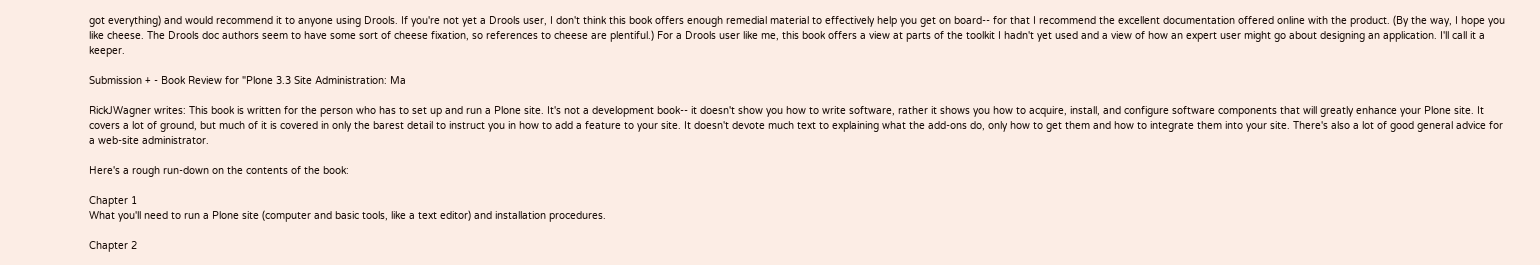got everything) and would recommend it to anyone using Drools. If you're not yet a Drools user, I don't think this book offers enough remedial material to effectively help you get on board-- for that I recommend the excellent documentation offered online with the product. (By the way, I hope you like cheese. The Drools doc authors seem to have some sort of cheese fixation, so references to cheese are plentiful.) For a Drools user like me, this book offers a view at parts of the toolkit I hadn't yet used and a view of how an expert user might go about designing an application. I'll call it a keeper.

Submission + - Book Review for "Plone 3.3 Site Administration: Ma

RickJWagner writes: This book is written for the person who has to set up and run a Plone site. It's not a development book-- it doesn't show you how to write software, rather it shows you how to acquire, install, and configure software components that will greatly enhance your Plone site. It covers a lot of ground, but much of it is covered in only the barest detail to instruct you in how to add a feature to your site. It doesn't devote much text to explaining what the add-ons do, only how to get them and how to integrate them into your site. There's also a lot of good general advice for a web-site administrator.

Here's a rough run-down on the contents of the book:

Chapter 1
What you'll need to run a Plone site (computer and basic tools, like a text editor) and installation procedures.

Chapter 2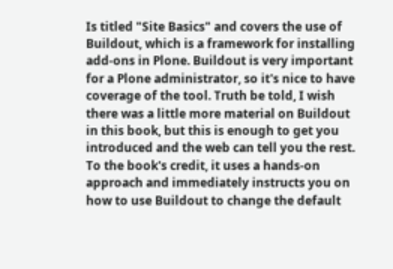Is titled "Site Basics" and covers the use of Buildout, which is a framework for installing add-ons in Plone. Buildout is very important for a Plone administrator, so it's nice to have coverage of the tool. Truth be told, I wish there was a little more material on Buildout in this book, but this is enough to get you introduced and the web can tell you the rest. To the book's credit, it uses a hands-on approach and immediately instructs you on how to use Buildout to change the default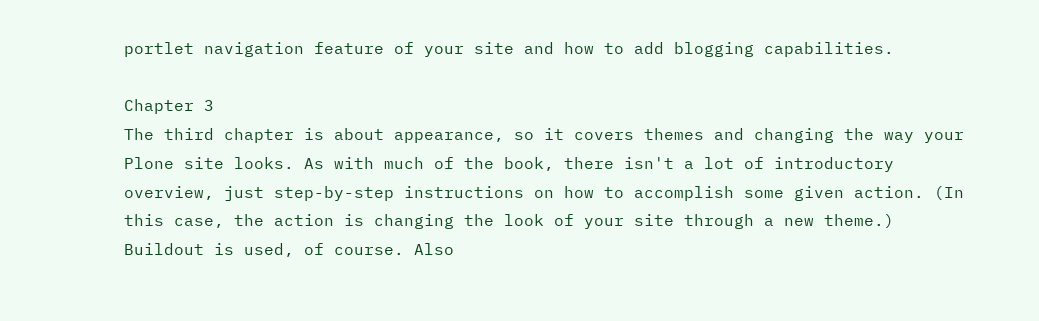portlet navigation feature of your site and how to add blogging capabilities.

Chapter 3
The third chapter is about appearance, so it covers themes and changing the way your Plone site looks. As with much of the book, there isn't a lot of introductory overview, just step-by-step instructions on how to accomplish some given action. (In this case, the action is changing the look of your site through a new theme.) Buildout is used, of course. Also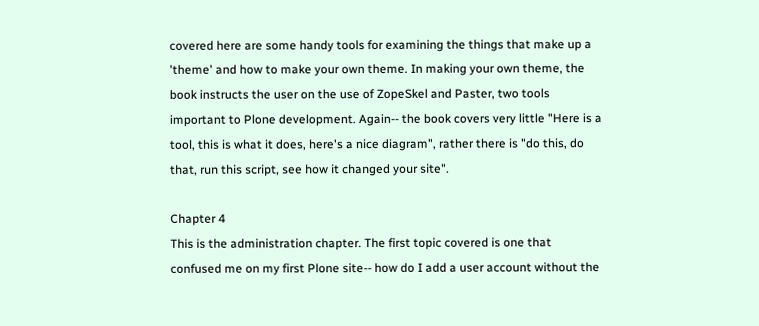covered here are some handy tools for examining the things that make up a 'theme' and how to make your own theme. In making your own theme, the book instructs the user on the use of ZopeSkel and Paster, two tools important to Plone development. Again-- the book covers very little "Here is a tool, this is what it does, here's a nice diagram", rather there is "do this, do that, run this script, see how it changed your site".

Chapter 4
This is the administration chapter. The first topic covered is one that confused me on my first Plone site-- how do I add a user account without the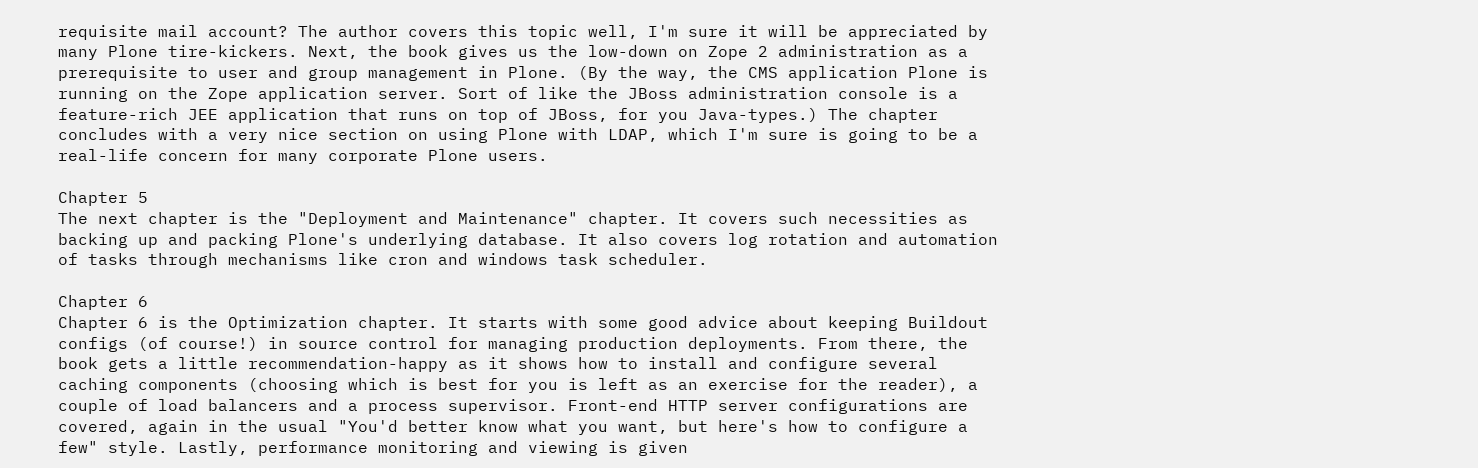requisite mail account? The author covers this topic well, I'm sure it will be appreciated by many Plone tire-kickers. Next, the book gives us the low-down on Zope 2 administration as a prerequisite to user and group management in Plone. (By the way, the CMS application Plone is running on the Zope application server. Sort of like the JBoss administration console is a feature-rich JEE application that runs on top of JBoss, for you Java-types.) The chapter concludes with a very nice section on using Plone with LDAP, which I'm sure is going to be a real-life concern for many corporate Plone users.

Chapter 5
The next chapter is the "Deployment and Maintenance" chapter. It covers such necessities as backing up and packing Plone's underlying database. It also covers log rotation and automation of tasks through mechanisms like cron and windows task scheduler.

Chapter 6
Chapter 6 is the Optimization chapter. It starts with some good advice about keeping Buildout configs (of course!) in source control for managing production deployments. From there, the book gets a little recommendation-happy as it shows how to install and configure several caching components (choosing which is best for you is left as an exercise for the reader), a couple of load balancers and a process supervisor. Front-end HTTP server configurations are covered, again in the usual "You'd better know what you want, but here's how to configure a few" style. Lastly, performance monitoring and viewing is given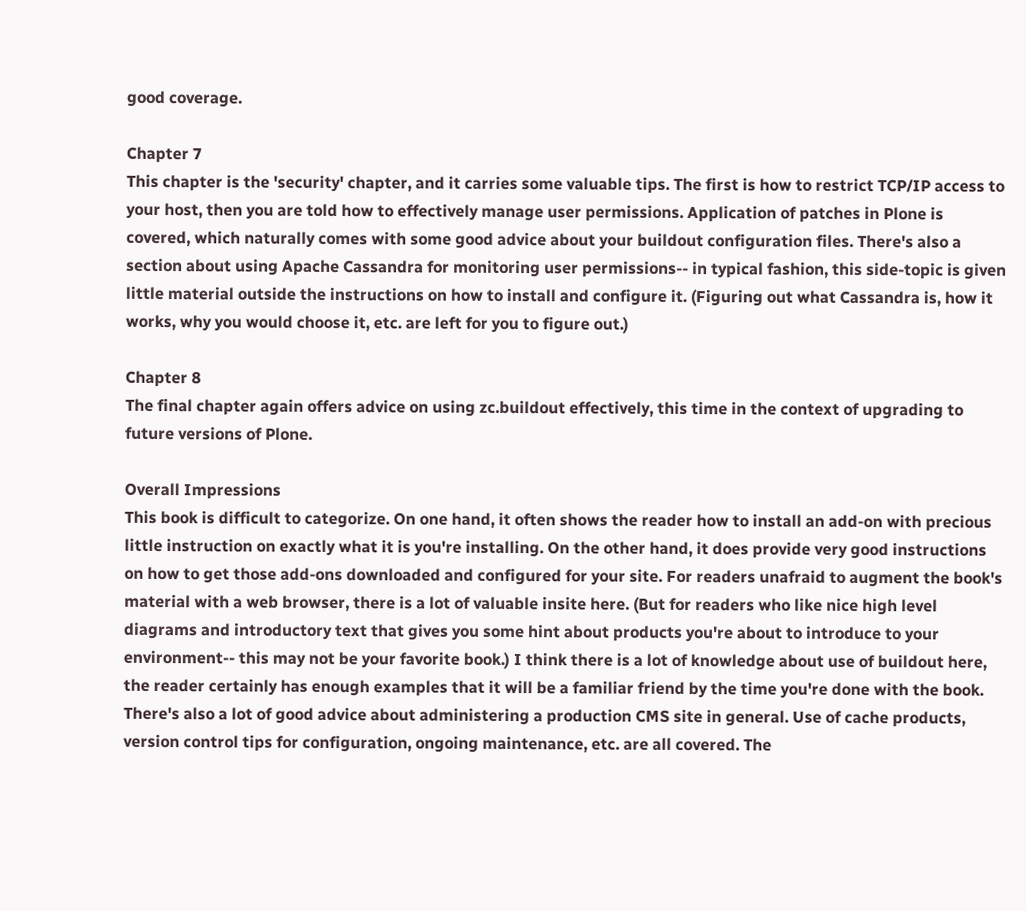good coverage.

Chapter 7
This chapter is the 'security' chapter, and it carries some valuable tips. The first is how to restrict TCP/IP access to your host, then you are told how to effectively manage user permissions. Application of patches in Plone is covered, which naturally comes with some good advice about your buildout configuration files. There's also a section about using Apache Cassandra for monitoring user permissions-- in typical fashion, this side-topic is given little material outside the instructions on how to install and configure it. (Figuring out what Cassandra is, how it works, why you would choose it, etc. are left for you to figure out.)

Chapter 8
The final chapter again offers advice on using zc.buildout effectively, this time in the context of upgrading to future versions of Plone.

Overall Impressions
This book is difficult to categorize. On one hand, it often shows the reader how to install an add-on with precious little instruction on exactly what it is you're installing. On the other hand, it does provide very good instructions on how to get those add-ons downloaded and configured for your site. For readers unafraid to augment the book's material with a web browser, there is a lot of valuable insite here. (But for readers who like nice high level diagrams and introductory text that gives you some hint about products you're about to introduce to your environment-- this may not be your favorite book.) I think there is a lot of knowledge about use of buildout here, the reader certainly has enough examples that it will be a familiar friend by the time you're done with the book. There's also a lot of good advice about administering a production CMS site in general. Use of cache products, version control tips for configuration, ongoing maintenance, etc. are all covered. The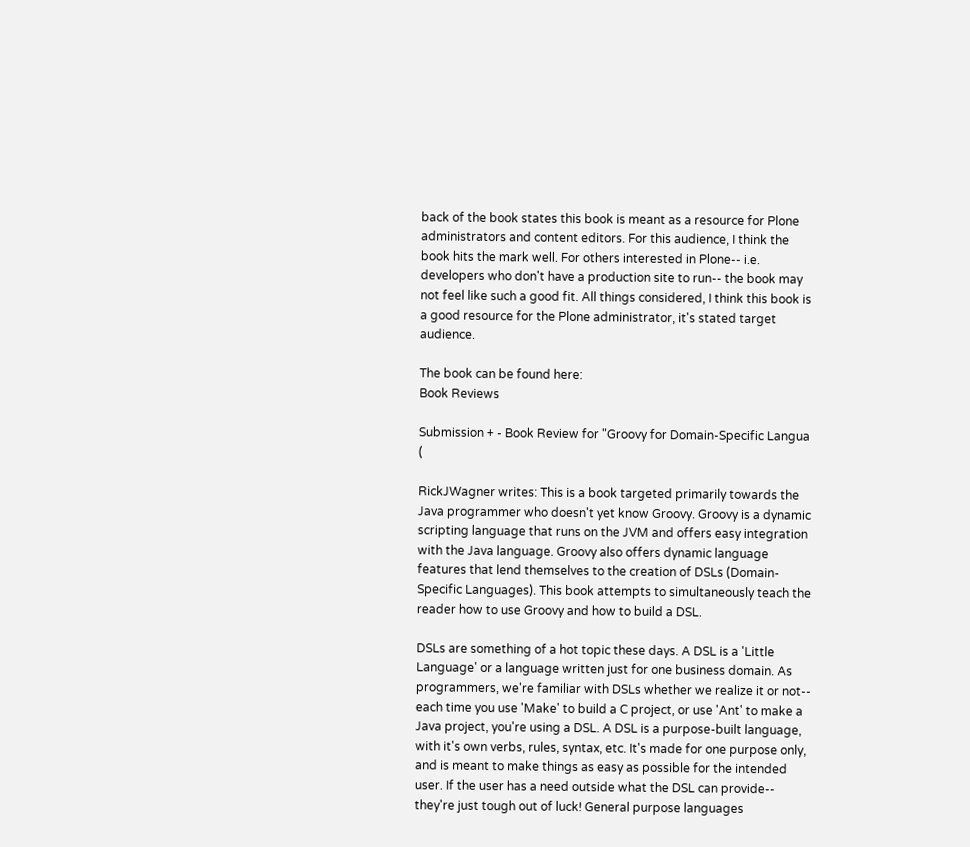back of the book states this book is meant as a resource for Plone administrators and content editors. For this audience, I think the book hits the mark well. For others interested in Plone-- i.e. developers who don't have a production site to run-- the book may not feel like such a good fit. All things considered, I think this book is a good resource for the Plone administrator, it's stated target audience.

The book can be found here:
Book Reviews

Submission + - Book Review for "Groovy for Domain-Specific Langua (

RickJWagner writes: This is a book targeted primarily towards the Java programmer who doesn't yet know Groovy. Groovy is a dynamic scripting language that runs on the JVM and offers easy integration with the Java language. Groovy also offers dynamic language features that lend themselves to the creation of DSLs (Domain-Specific Languages). This book attempts to simultaneously teach the reader how to use Groovy and how to build a DSL.

DSLs are something of a hot topic these days. A DSL is a 'Little Language' or a language written just for one business domain. As programmers, we're familiar with DSLs whether we realize it or not-- each time you use 'Make' to build a C project, or use 'Ant' to make a Java project, you're using a DSL. A DSL is a purpose-built language, with it's own verbs, rules, syntax, etc. It's made for one purpose only, and is meant to make things as easy as possible for the intended user. If the user has a need outside what the DSL can provide-- they're just tough out of luck! General purpose languages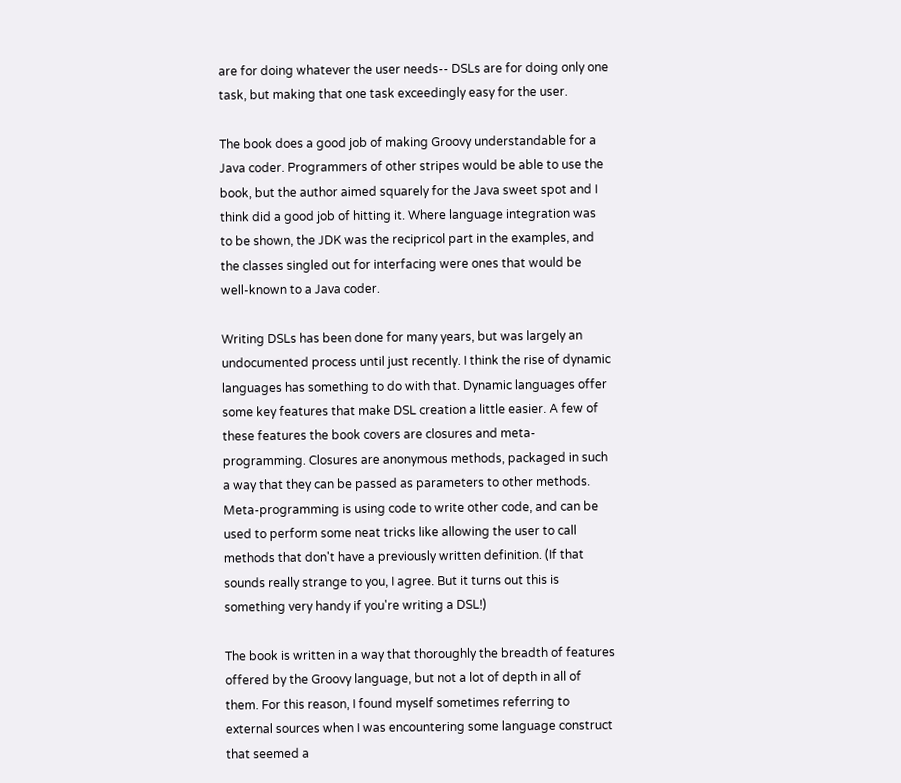are for doing whatever the user needs-- DSLs are for doing only one task, but making that one task exceedingly easy for the user.

The book does a good job of making Groovy understandable for a Java coder. Programmers of other stripes would be able to use the book, but the author aimed squarely for the Java sweet spot and I think did a good job of hitting it. Where language integration was to be shown, the JDK was the recipricol part in the examples, and the classes singled out for interfacing were ones that would be well-known to a Java coder.

Writing DSLs has been done for many years, but was largely an undocumented process until just recently. I think the rise of dynamic languages has something to do with that. Dynamic languages offer some key features that make DSL creation a little easier. A few of these features the book covers are closures and meta-programming. Closures are anonymous methods, packaged in such a way that they can be passed as parameters to other methods. Meta-programming is using code to write other code, and can be used to perform some neat tricks like allowing the user to call methods that don't have a previously written definition. (If that sounds really strange to you, I agree. But it turns out this is something very handy if you're writing a DSL!)

The book is written in a way that thoroughly the breadth of features offered by the Groovy language, but not a lot of depth in all of them. For this reason, I found myself sometimes referring to external sources when I was encountering some language construct that seemed a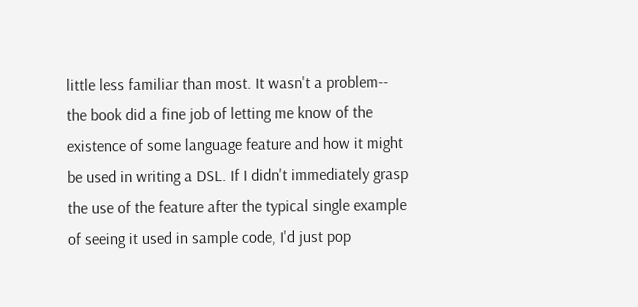little less familiar than most. It wasn't a problem-- the book did a fine job of letting me know of the existence of some language feature and how it might be used in writing a DSL. If I didn't immediately grasp the use of the feature after the typical single example of seeing it used in sample code, I'd just pop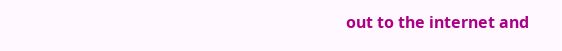out to the internet and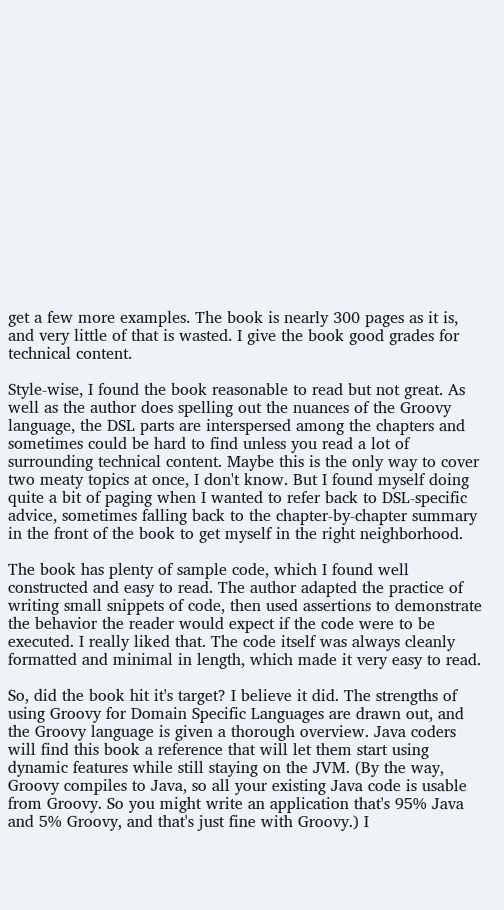get a few more examples. The book is nearly 300 pages as it is, and very little of that is wasted. I give the book good grades for technical content.

Style-wise, I found the book reasonable to read but not great. As well as the author does spelling out the nuances of the Groovy language, the DSL parts are interspersed among the chapters and sometimes could be hard to find unless you read a lot of surrounding technical content. Maybe this is the only way to cover two meaty topics at once, I don't know. But I found myself doing quite a bit of paging when I wanted to refer back to DSL-specific advice, sometimes falling back to the chapter-by-chapter summary in the front of the book to get myself in the right neighborhood.

The book has plenty of sample code, which I found well constructed and easy to read. The author adapted the practice of writing small snippets of code, then used assertions to demonstrate the behavior the reader would expect if the code were to be executed. I really liked that. The code itself was always cleanly formatted and minimal in length, which made it very easy to read.

So, did the book hit it's target? I believe it did. The strengths of using Groovy for Domain Specific Languages are drawn out, and the Groovy language is given a thorough overview. Java coders will find this book a reference that will let them start using dynamic features while still staying on the JVM. (By the way, Groovy compiles to Java, so all your existing Java code is usable from Groovy. So you might write an application that's 95% Java and 5% Groovy, and that's just fine with Groovy.) I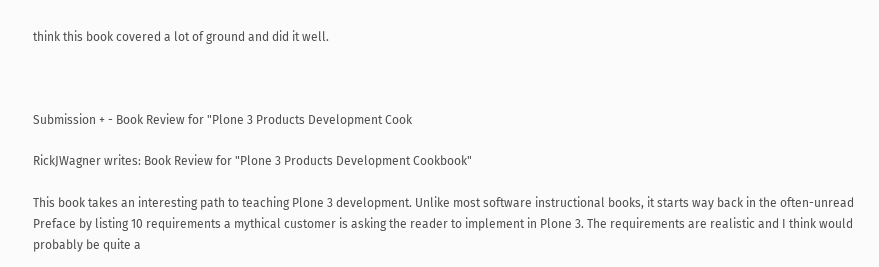think this book covered a lot of ground and did it well.



Submission + - Book Review for "Plone 3 Products Development Cook

RickJWagner writes: Book Review for "Plone 3 Products Development Cookbook"

This book takes an interesting path to teaching Plone 3 development. Unlike most software instructional books, it starts way back in the often-unread Preface by listing 10 requirements a mythical customer is asking the reader to implement in Plone 3. The requirements are realistic and I think would probably be quite a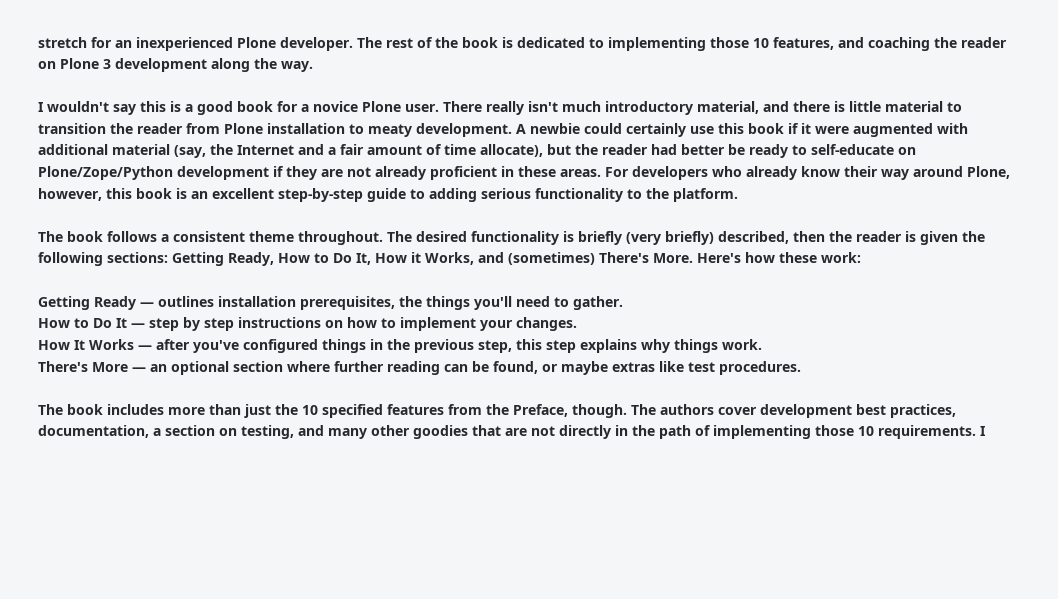stretch for an inexperienced Plone developer. The rest of the book is dedicated to implementing those 10 features, and coaching the reader on Plone 3 development along the way.

I wouldn't say this is a good book for a novice Plone user. There really isn't much introductory material, and there is little material to transition the reader from Plone installation to meaty development. A newbie could certainly use this book if it were augmented with additional material (say, the Internet and a fair amount of time allocate), but the reader had better be ready to self-educate on Plone/Zope/Python development if they are not already proficient in these areas. For developers who already know their way around Plone, however, this book is an excellent step-by-step guide to adding serious functionality to the platform.

The book follows a consistent theme throughout. The desired functionality is briefly (very briefly) described, then the reader is given the following sections: Getting Ready, How to Do It, How it Works, and (sometimes) There's More. Here's how these work:

Getting Ready — outlines installation prerequisites, the things you'll need to gather.
How to Do It — step by step instructions on how to implement your changes.
How It Works — after you've configured things in the previous step, this step explains why things work.
There's More — an optional section where further reading can be found, or maybe extras like test procedures.

The book includes more than just the 10 specified features from the Preface, though. The authors cover development best practices, documentation, a section on testing, and many other goodies that are not directly in the path of implementing those 10 requirements. I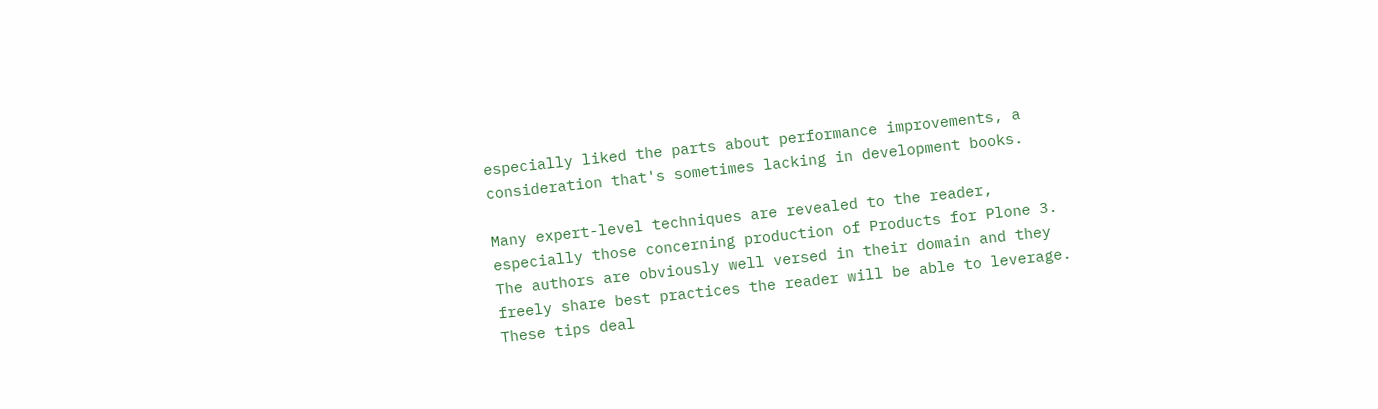especially liked the parts about performance improvements, a consideration that's sometimes lacking in development books.

Many expert-level techniques are revealed to the reader, especially those concerning production of Products for Plone 3. The authors are obviously well versed in their domain and they freely share best practices the reader will be able to leverage. These tips deal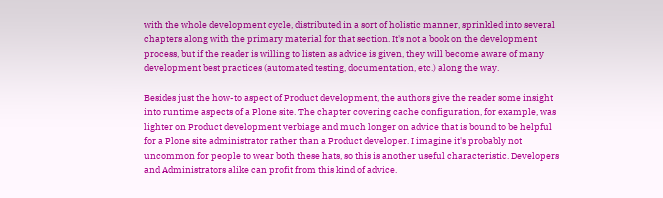with the whole development cycle, distributed in a sort of holistic manner, sprinkled into several chapters along with the primary material for that section. It's not a book on the development process, but if the reader is willing to listen as advice is given, they will become aware of many development best practices (automated testing, documentation, etc.) along the way.

Besides just the how-to aspect of Product development, the authors give the reader some insight into runtime aspects of a Plone site. The chapter covering cache configuration, for example, was lighter on Product development verbiage and much longer on advice that is bound to be helpful for a Plone site administrator rather than a Product developer. I imagine it's probably not uncommon for people to wear both these hats, so this is another useful characteristic. Developers and Administrators alike can profit from this kind of advice.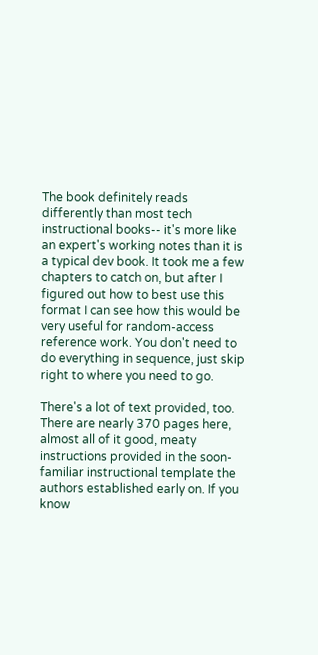The book definitely reads differently than most tech instructional books-- it's more like an expert's working notes than it is a typical dev book. It took me a few chapters to catch on, but after I figured out how to best use this format I can see how this would be very useful for random-access reference work. You don't need to do everything in sequence, just skip right to where you need to go.

There's a lot of text provided, too. There are nearly 370 pages here, almost all of it good, meaty instructions provided in the soon-familiar instructional template the authors established early on. If you know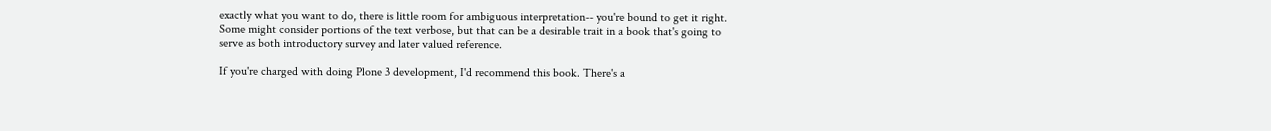exactly what you want to do, there is little room for ambiguous interpretation-- you're bound to get it right. Some might consider portions of the text verbose, but that can be a desirable trait in a book that's going to serve as both introductory survey and later valued reference.

If you're charged with doing Plone 3 development, I'd recommend this book. There's a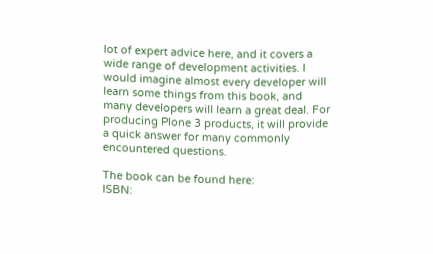lot of expert advice here, and it covers a wide range of development activities. I would imagine almost every developer will learn some things from this book, and many developers will learn a great deal. For producing Plone 3 products, it will provide a quick answer for many commonly encountered questions.

The book can be found here:
ISBN: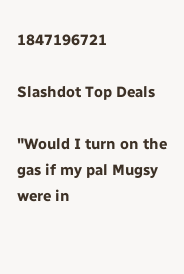1847196721

Slashdot Top Deals

"Would I turn on the gas if my pal Mugsy were in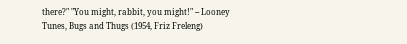there?" "You might, rabbit, you might!" -- Looney Tunes, Bugs and Thugs (1954, Friz Freleng)